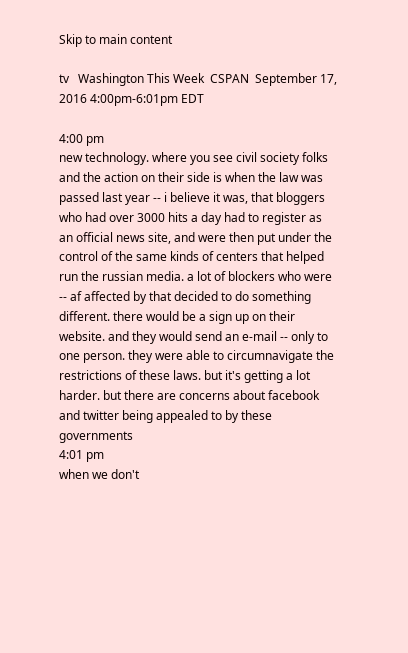Skip to main content

tv   Washington This Week  CSPAN  September 17, 2016 4:00pm-6:01pm EDT

4:00 pm
new technology. where you see civil society folks and the action on their side is when the law was passed last year -- i believe it was, that bloggers who had over 3000 hits a day had to register as an official news site, and were then put under the control of the same kinds of centers that helped run the russian media. a lot of blockers who were -- af affected by that decided to do something different. there would be a sign up on their website. and they would send an e-mail -- only to one person. they were able to circumnavigate the restrictions of these laws. but it's getting a lot harder. but there are concerns about facebook and twitter being appealed to by these governments
4:01 pm
when we don't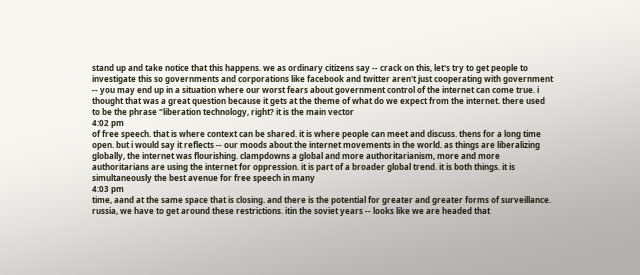stand up and take notice that this happens. we as ordinary citizens say -- crack on this, let's try to get people to investigate this so governments and corporations like facebook and twitter aren't just cooperating with government -- you may end up in a situation where our worst fears about government control of the internet can come true. i thought that was a great question because it gets at the theme of what do we expect from the internet. there used to be the phrase "liberation technology, right? it is the main vector
4:02 pm
of free speech. that is where context can be shared. it is where people can meet and discuss. thens for a long time open. but i would say it reflects -- our moods about the internet movements in the world. as things are liberalizing globally, the internet was flourishing. clampdowns a global and more authoritarianism, more and more authoritarians are using the internet for oppression. it is part of a broader global trend. it is both things. it is simultaneously the best avenue for free speech in many
4:03 pm
time, aand at the same space that is closing. and there is the potential for greater and greater forms of surveillance. russia, we have to get around these restrictions. itin the soviet years -- looks like we are headed that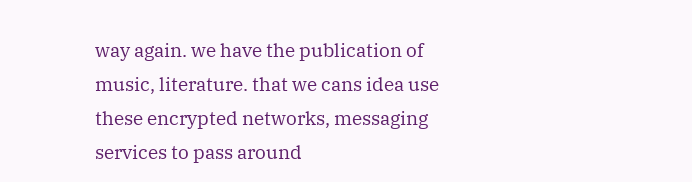way again. we have the publication of music, literature. that we cans idea use these encrypted networks, messaging services to pass around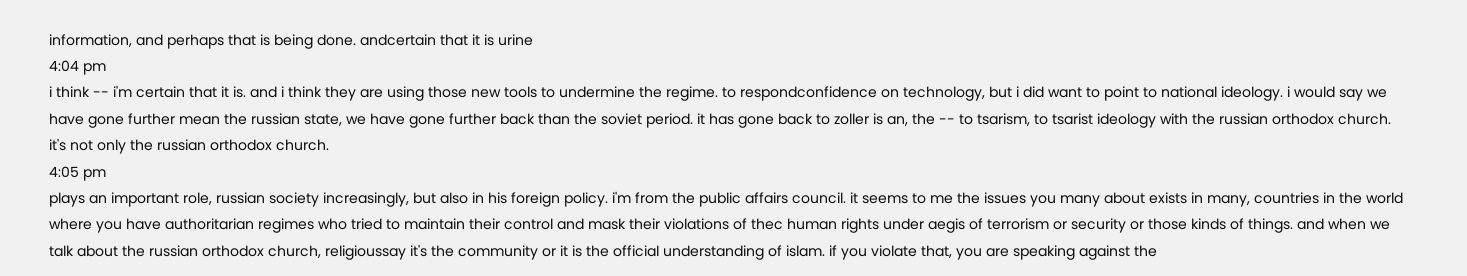information, and perhaps that is being done. andcertain that it is urine
4:04 pm
i think -- i'm certain that it is. and i think they are using those new tools to undermine the regime. to respondconfidence on technology, but i did want to point to national ideology. i would say we have gone further mean the russian state, we have gone further back than the soviet period. it has gone back to zoller is an, the -- to tsarism, to tsarist ideology with the russian orthodox church. it's not only the russian orthodox church.
4:05 pm
plays an important role, russian society increasingly, but also in his foreign policy. i'm from the public affairs council. it seems to me the issues you many about exists in many, countries in the world where you have authoritarian regimes who tried to maintain their control and mask their violations of thec human rights under aegis of terrorism or security or those kinds of things. and when we talk about the russian orthodox church, religioussay it's the community or it is the official understanding of islam. if you violate that, you are speaking against the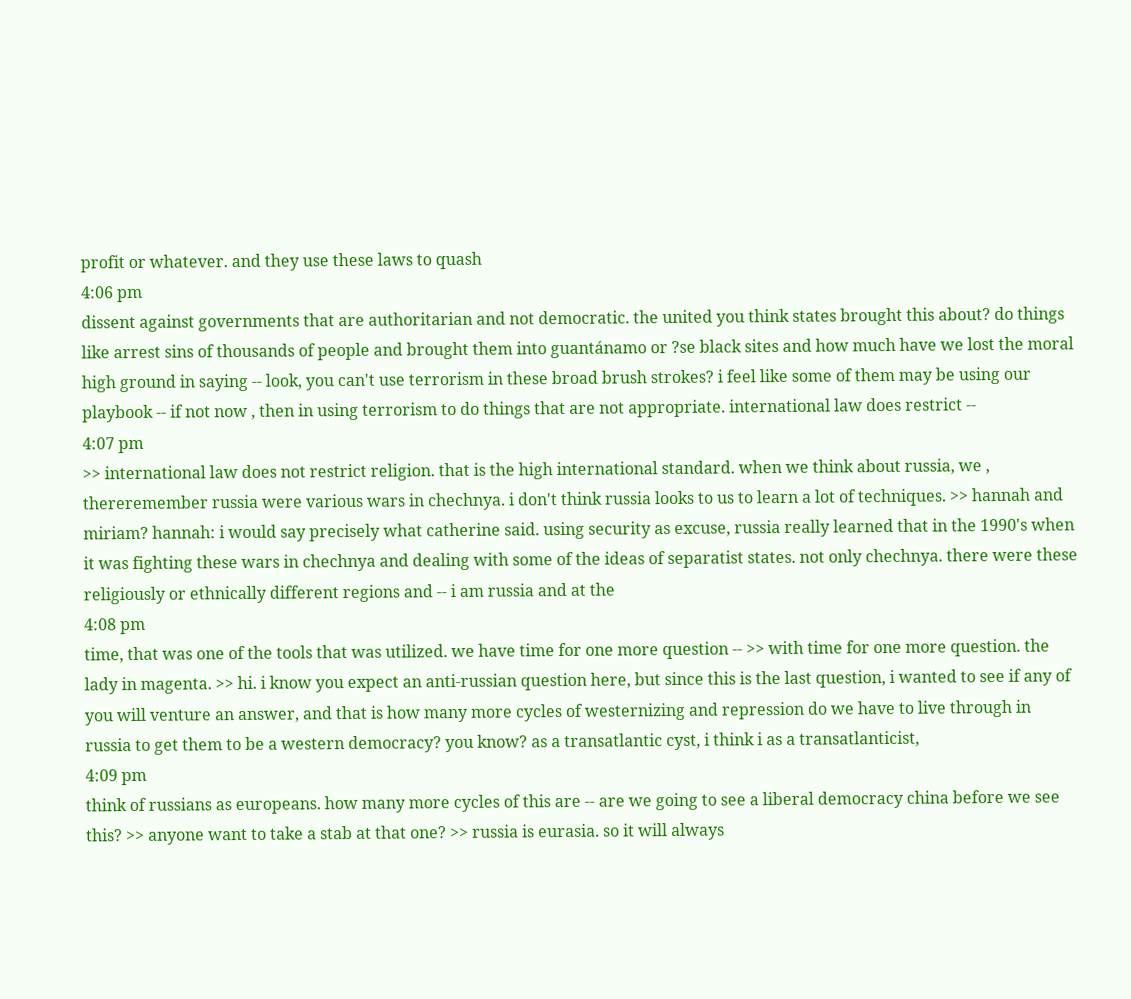profit or whatever. and they use these laws to quash
4:06 pm
dissent against governments that are authoritarian and not democratic. the united you think states brought this about? do things like arrest sins of thousands of people and brought them into guantánamo or ?se black sites and how much have we lost the moral high ground in saying -- look, you can't use terrorism in these broad brush strokes? i feel like some of them may be using our playbook -- if not now , then in using terrorism to do things that are not appropriate. international law does restrict --
4:07 pm
>> international law does not restrict religion. that is the high international standard. when we think about russia, we , thereremember russia were various wars in chechnya. i don't think russia looks to us to learn a lot of techniques. >> hannah and miriam? hannah: i would say precisely what catherine said. using security as excuse, russia really learned that in the 1990's when it was fighting these wars in chechnya and dealing with some of the ideas of separatist states. not only chechnya. there were these religiously or ethnically different regions and -- i am russia and at the
4:08 pm
time, that was one of the tools that was utilized. we have time for one more question -- >> with time for one more question. the lady in magenta. >> hi. i know you expect an anti-russian question here, but since this is the last question, i wanted to see if any of you will venture an answer, and that is how many more cycles of westernizing and repression do we have to live through in russia to get them to be a western democracy? you know? as a transatlantic cyst, i think i as a transatlanticist,
4:09 pm
think of russians as europeans. how many more cycles of this are -- are we going to see a liberal democracy china before we see this? >> anyone want to take a stab at that one? >> russia is eurasia. so it will always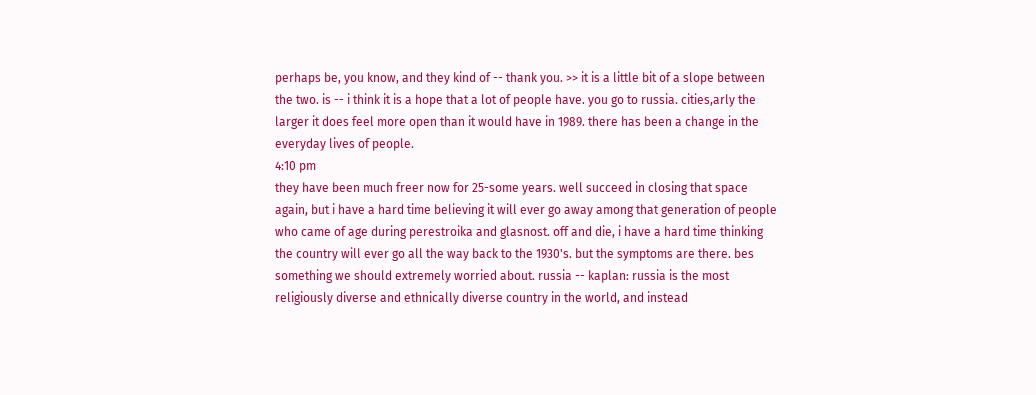perhaps be, you know, and they kind of -- thank you. >> it is a little bit of a slope between the two. is -- i think it is a hope that a lot of people have. you go to russia. cities,arly the larger it does feel more open than it would have in 1989. there has been a change in the everyday lives of people.
4:10 pm
they have been much freer now for 25-some years. well succeed in closing that space again, but i have a hard time believing it will ever go away among that generation of people who came of age during perestroika and glasnost. off and die, i have a hard time thinking the country will ever go all the way back to the 1930's. but the symptoms are there. bes something we should extremely worried about. russia -- kaplan: russia is the most religiously diverse and ethnically diverse country in the world, and instead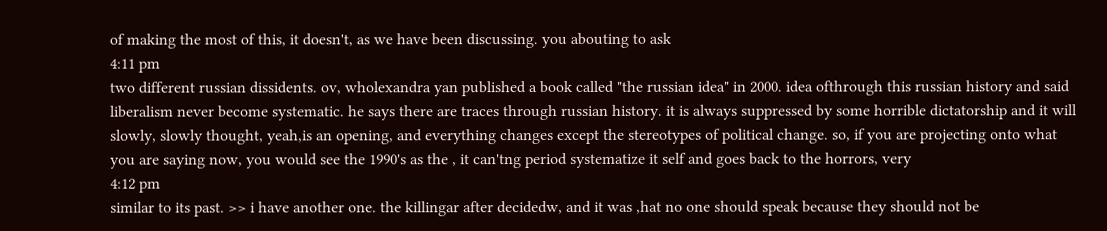of making the most of this, it doesn't, as we have been discussing. you abouting to ask
4:11 pm
two different russian dissidents. ov, wholexandra yan published a book called "the russian idea" in 2000. idea ofthrough this russian history and said liberalism never become systematic. he says there are traces through russian history. it is always suppressed by some horrible dictatorship and it will slowly, slowly thought, yeah,is an opening, and everything changes except the stereotypes of political change. so, if you are projecting onto what you are saying now, you would see the 1990's as the , it can'tng period systematize it self and goes back to the horrors, very
4:12 pm
similar to its past. >> i have another one. the killingar after decidedw, and it was ,hat no one should speak because they should not be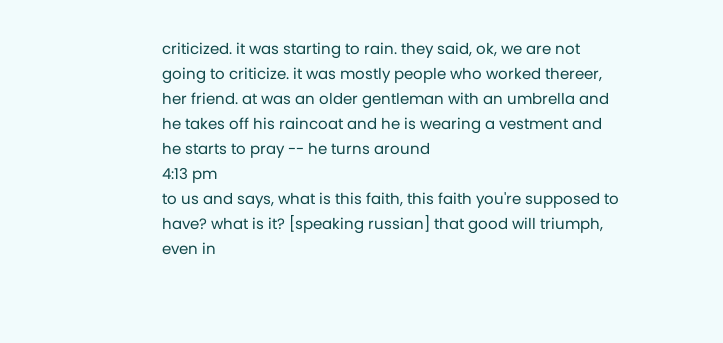criticized. it was starting to rain. they said, ok, we are not going to criticize. it was mostly people who worked thereer, her friend. at was an older gentleman with an umbrella and he takes off his raincoat and he is wearing a vestment and he starts to pray -- he turns around
4:13 pm
to us and says, what is this faith, this faith you're supposed to have? what is it? [speaking russian] that good will triumph, even in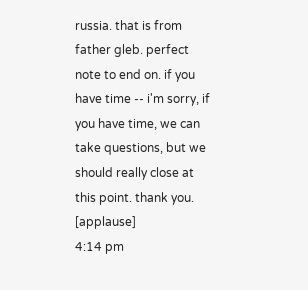russia. that is from father gleb. perfect note to end on. if you have time -- i'm sorry, if you have time, we can take questions, but we should really close at this point. thank you. [applause]
4:14 pm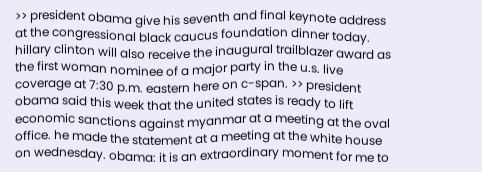>> president obama give his seventh and final keynote address at the congressional black caucus foundation dinner today. hillary clinton will also receive the inaugural trailblazer award as the first woman nominee of a major party in the u.s. live coverage at 7:30 p.m. eastern here on c-span. >> president obama said this week that the united states is ready to lift economic sanctions against myanmar at a meeting at the oval office. he made the statement at a meeting at the white house on wednesday. obama: it is an extraordinary moment for me to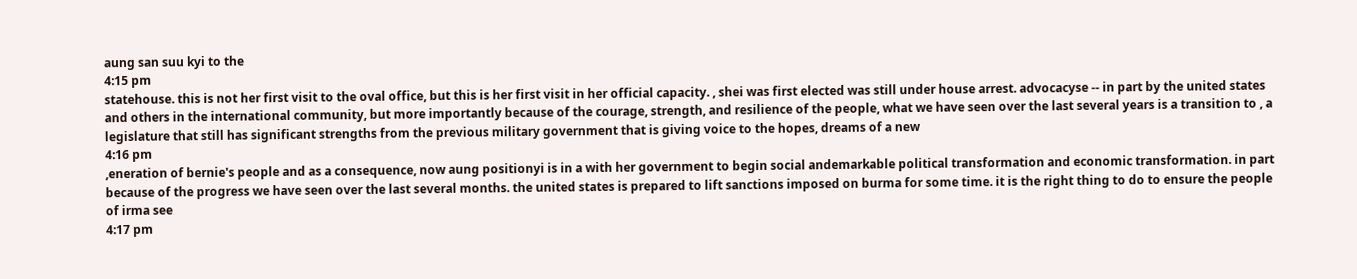aung san suu kyi to the
4:15 pm
statehouse. this is not her first visit to the oval office, but this is her first visit in her official capacity. , shei was first elected was still under house arrest. advocacyse -- in part by the united states and others in the international community, but more importantly because of the courage, strength, and resilience of the people, what we have seen over the last several years is a transition to , a legislature that still has significant strengths from the previous military government that is giving voice to the hopes, dreams of a new
4:16 pm
,eneration of bernie's people and as a consequence, now aung positionyi is in a with her government to begin social andemarkable political transformation and economic transformation. in part because of the progress we have seen over the last several months. the united states is prepared to lift sanctions imposed on burma for some time. it is the right thing to do to ensure the people of irma see
4:17 pm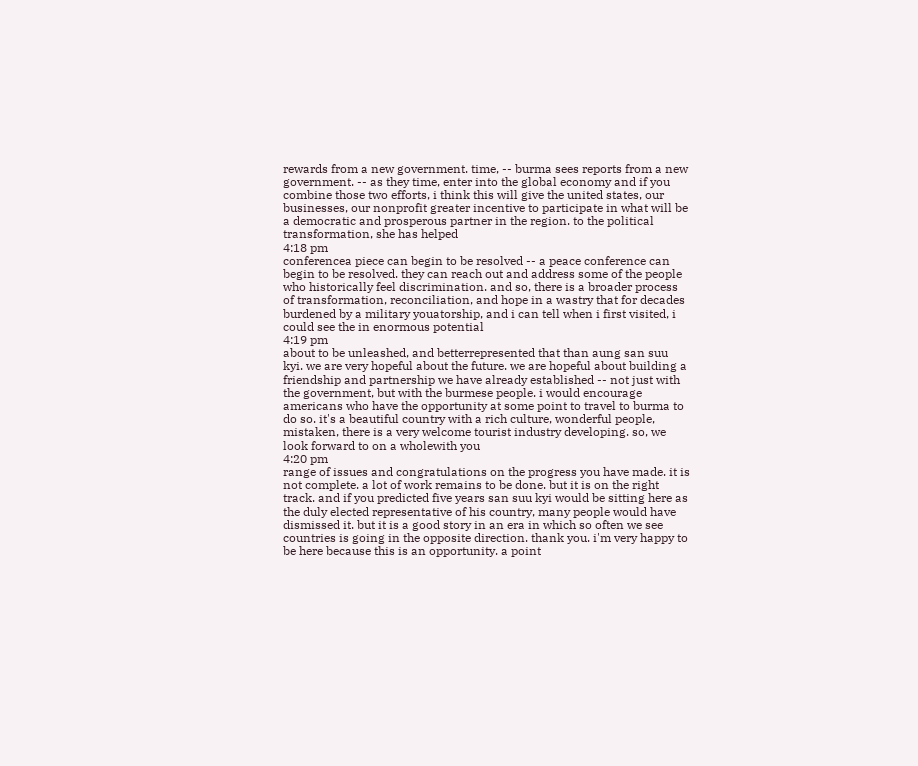rewards from a new government. time, -- burma sees reports from a new government. -- as they time, enter into the global economy and if you combine those two efforts, i think this will give the united states, our businesses, our nonprofit greater incentive to participate in what will be a democratic and prosperous partner in the region. to the political transformation, she has helped
4:18 pm
conferencea piece can begin to be resolved -- a peace conference can begin to be resolved. they can reach out and address some of the people who historically feel discrimination. and so, there is a broader process of transformation, reconciliation, and hope in a wastry that for decades burdened by a military youatorship, and i can tell when i first visited, i could see the in enormous potential
4:19 pm
about to be unleashed, and betterrepresented that than aung san suu kyi. we are very hopeful about the future. we are hopeful about building a friendship and partnership we have already established -- not just with the government, but with the burmese people. i would encourage americans who have the opportunity at some point to travel to burma to do so. it's a beautiful country with a rich culture, wonderful people, mistaken, there is a very welcome tourist industry developing. so, we look forward to on a wholewith you
4:20 pm
range of issues and congratulations on the progress you have made. it is not complete. a lot of work remains to be done. but it is on the right track. and if you predicted five years san suu kyi would be sitting here as the duly elected representative of his country, many people would have dismissed it. but it is a good story in an era in which so often we see countries is going in the opposite direction. thank you. i'm very happy to be here because this is an opportunity. a point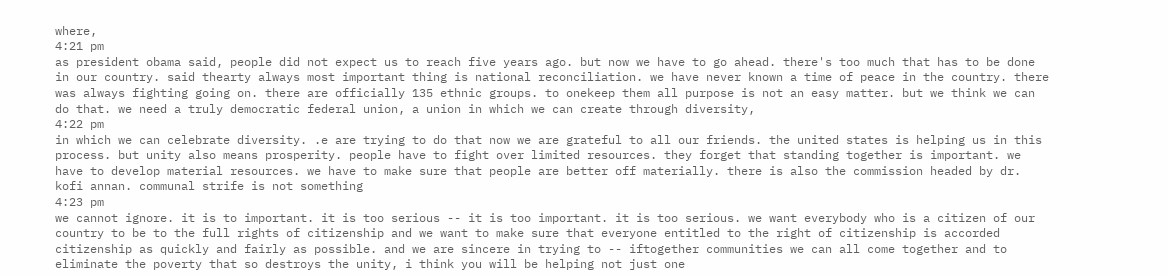where,
4:21 pm
as president obama said, people did not expect us to reach five years ago. but now we have to go ahead. there's too much that has to be done in our country. said thearty always most important thing is national reconciliation. we have never known a time of peace in the country. there was always fighting going on. there are officially 135 ethnic groups. to onekeep them all purpose is not an easy matter. but we think we can do that. we need a truly democratic federal union, a union in which we can create through diversity,
4:22 pm
in which we can celebrate diversity. .e are trying to do that now we are grateful to all our friends. the united states is helping us in this process. but unity also means prosperity. people have to fight over limited resources. they forget that standing together is important. we have to develop material resources. we have to make sure that people are better off materially. there is also the commission headed by dr. kofi annan. communal strife is not something
4:23 pm
we cannot ignore. it is to important. it is too serious -- it is too important. it is too serious. we want everybody who is a citizen of our country to be to the full rights of citizenship and we want to make sure that everyone entitled to the right of citizenship is accorded citizenship as quickly and fairly as possible. and we are sincere in trying to -- iftogether communities we can all come together and to eliminate the poverty that so destroys the unity, i think you will be helping not just one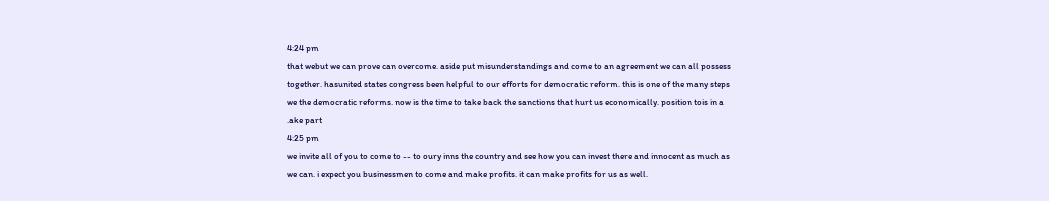4:24 pm
that webut we can prove can overcome. aside put misunderstandings and come to an agreement we can all possess together. hasunited states congress been helpful to our efforts for democratic reform. this is one of the many steps we the democratic reforms. now is the time to take back the sanctions that hurt us economically. position tois in a .ake part
4:25 pm
we invite all of you to come to -- to oury inns the country and see how you can invest there and innocent as much as we can. i expect you businessmen to come and make profits. it can make profits for us as well.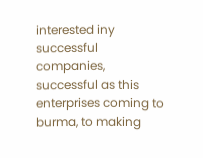interested iny successful companies, successful as this enterprises coming to burma, to making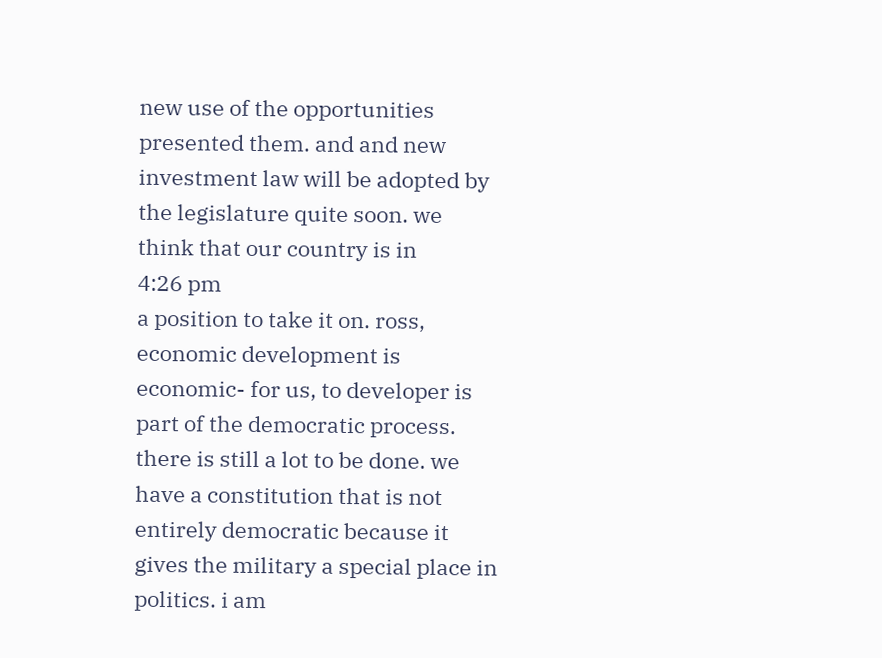new use of the opportunities presented them. and and new investment law will be adopted by the legislature quite soon. we think that our country is in
4:26 pm
a position to take it on. ross, economic development is economic- for us, to developer is part of the democratic process. there is still a lot to be done. we have a constitution that is not entirely democratic because it gives the military a special place in politics. i am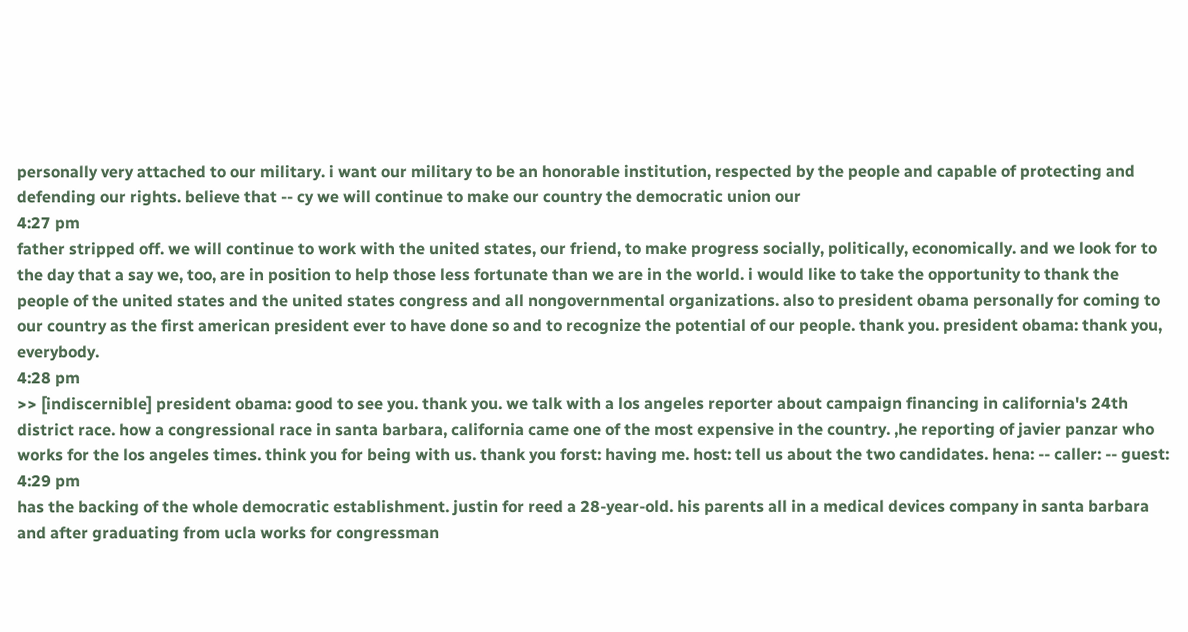personally very attached to our military. i want our military to be an honorable institution, respected by the people and capable of protecting and defending our rights. believe that -- cy we will continue to make our country the democratic union our
4:27 pm
father stripped off. we will continue to work with the united states, our friend, to make progress socially, politically, economically. and we look for to the day that a say we, too, are in position to help those less fortunate than we are in the world. i would like to take the opportunity to thank the people of the united states and the united states congress and all nongovernmental organizations. also to president obama personally for coming to our country as the first american president ever to have done so and to recognize the potential of our people. thank you. president obama: thank you, everybody.
4:28 pm
>> [indiscernible] president obama: good to see you. thank you. we talk with a los angeles reporter about campaign financing in california's 24th district race. how a congressional race in santa barbara, california came one of the most expensive in the country. ,he reporting of javier panzar who works for the los angeles times. think you for being with us. thank you forst: having me. host: tell us about the two candidates. hena: -- caller: -- guest:
4:29 pm
has the backing of the whole democratic establishment. justin for reed a 28-year-old. his parents all in a medical devices company in santa barbara and after graduating from ucla works for congressman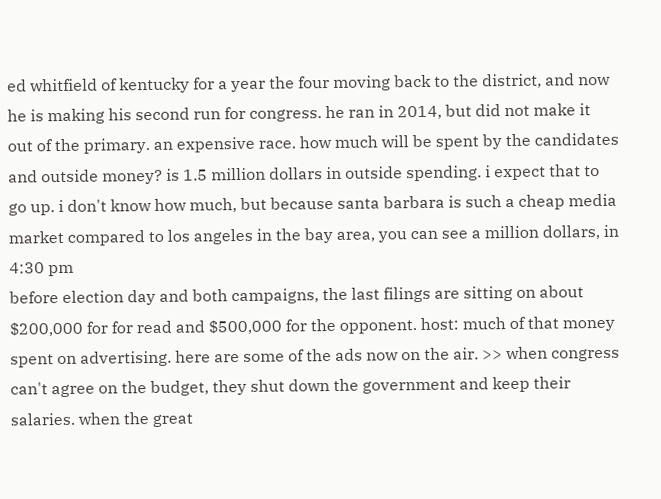ed whitfield of kentucky for a year the four moving back to the district, and now he is making his second run for congress. he ran in 2014, but did not make it out of the primary. an expensive race. how much will be spent by the candidates and outside money? is 1.5 million dollars in outside spending. i expect that to go up. i don't know how much, but because santa barbara is such a cheap media market compared to los angeles in the bay area, you can see a million dollars, in
4:30 pm
before election day and both campaigns, the last filings are sitting on about $200,000 for for read and $500,000 for the opponent. host: much of that money spent on advertising. here are some of the ads now on the air. >> when congress can't agree on the budget, they shut down the government and keep their salaries. when the great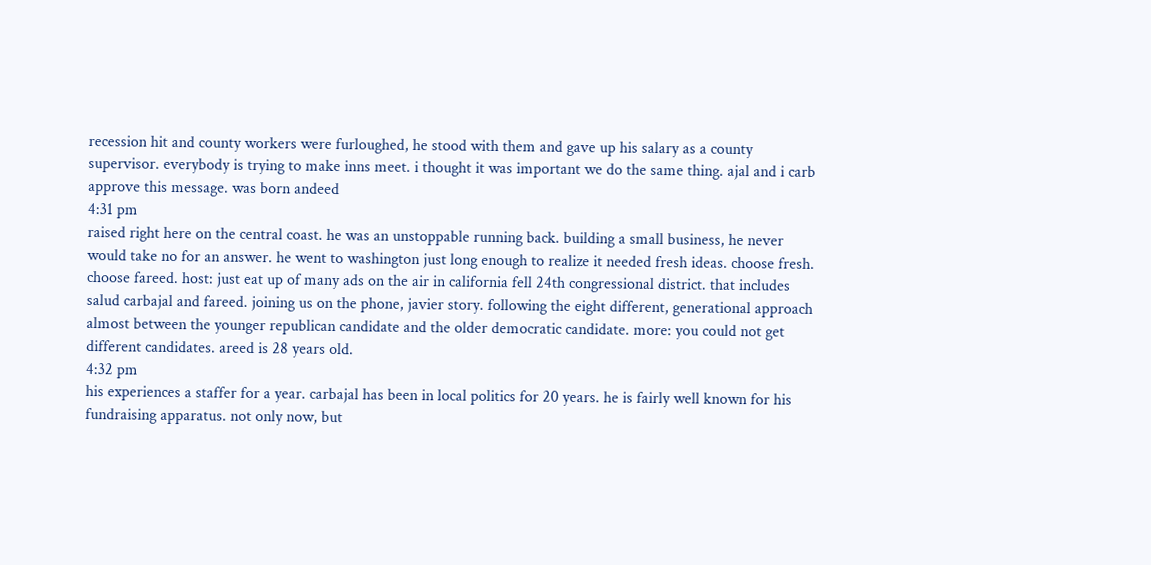recession hit and county workers were furloughed, he stood with them and gave up his salary as a county supervisor. everybody is trying to make inns meet. i thought it was important we do the same thing. ajal and i carb approve this message. was born andeed
4:31 pm
raised right here on the central coast. he was an unstoppable running back. building a small business, he never would take no for an answer. he went to washington just long enough to realize it needed fresh ideas. choose fresh. choose fareed. host: just eat up of many ads on the air in california fell 24th congressional district. that includes salud carbajal and fareed. joining us on the phone, javier story. following the eight different, generational approach almost between the younger republican candidate and the older democratic candidate. more: you could not get different candidates. areed is 28 years old.
4:32 pm
his experiences a staffer for a year. carbajal has been in local politics for 20 years. he is fairly well known for his fundraising apparatus. not only now, but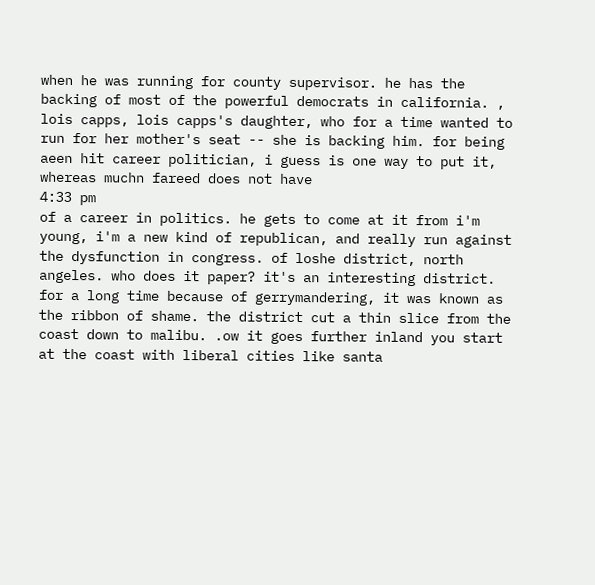when he was running for county supervisor. he has the backing of most of the powerful democrats in california. , lois capps, lois capps's daughter, who for a time wanted to run for her mother's seat -- she is backing him. for being aeen hit career politician, i guess is one way to put it, whereas muchn fareed does not have
4:33 pm
of a career in politics. he gets to come at it from i'm young, i'm a new kind of republican, and really run against the dysfunction in congress. of loshe district, north angeles. who does it paper? it's an interesting district. for a long time because of gerrymandering, it was known as the ribbon of shame. the district cut a thin slice from the coast down to malibu. .ow it goes further inland you start at the coast with liberal cities like santa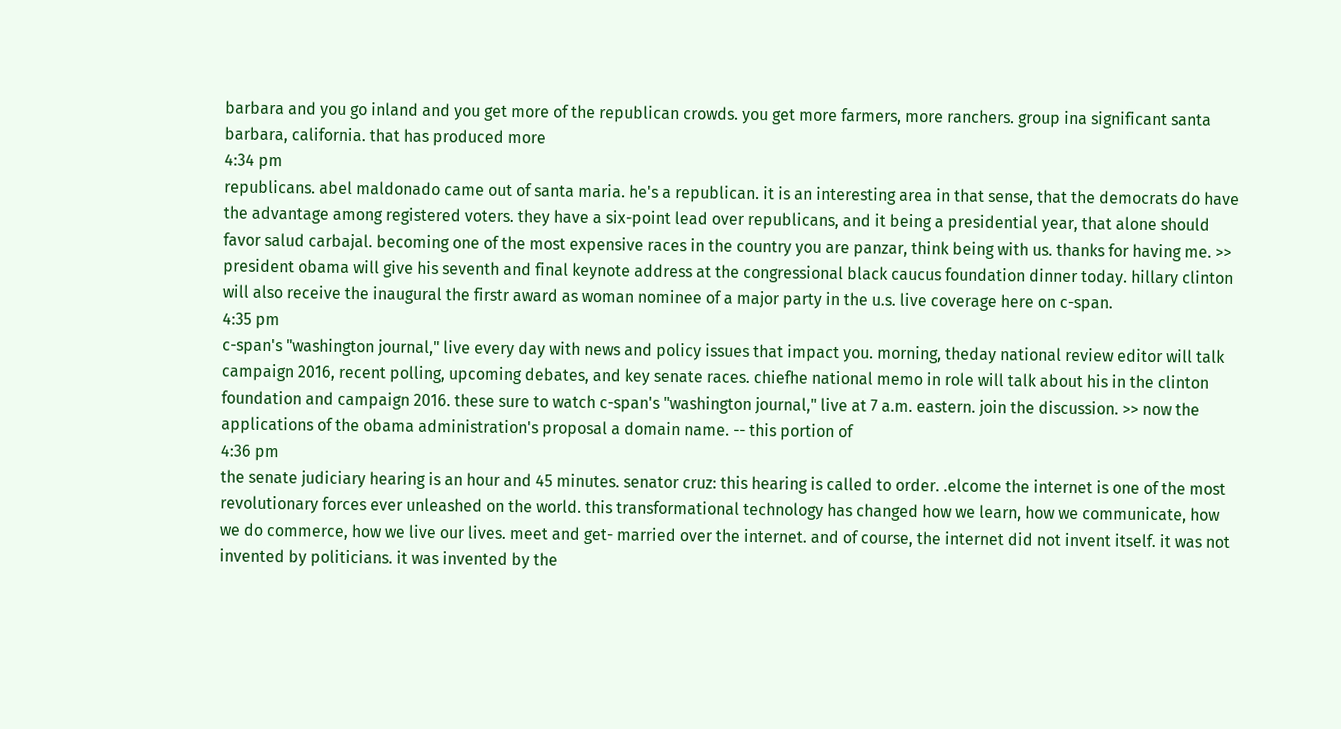barbara and you go inland and you get more of the republican crowds. you get more farmers, more ranchers. group ina significant santa barbara, california. that has produced more
4:34 pm
republicans. abel maldonado came out of santa maria. he's a republican. it is an interesting area in that sense, that the democrats do have the advantage among registered voters. they have a six-point lead over republicans, and it being a presidential year, that alone should favor salud carbajal. becoming one of the most expensive races in the country you are panzar, think being with us. thanks for having me. >> president obama will give his seventh and final keynote address at the congressional black caucus foundation dinner today. hillary clinton will also receive the inaugural the firstr award as woman nominee of a major party in the u.s. live coverage here on c-span.
4:35 pm
c-span's "washington journal," live every day with news and policy issues that impact you. morning, theday national review editor will talk campaign 2016, recent polling, upcoming debates, and key senate races. chiefhe national memo in role will talk about his in the clinton foundation and campaign 2016. these sure to watch c-span's "washington journal," live at 7 a.m. eastern. join the discussion. >> now the applications of the obama administration's proposal a domain name. -- this portion of
4:36 pm
the senate judiciary hearing is an hour and 45 minutes. senator cruz: this hearing is called to order. .elcome the internet is one of the most revolutionary forces ever unleashed on the world. this transformational technology has changed how we learn, how we communicate, how we do commerce, how we live our lives. meet and get- married over the internet. and of course, the internet did not invent itself. it was not invented by politicians. it was invented by the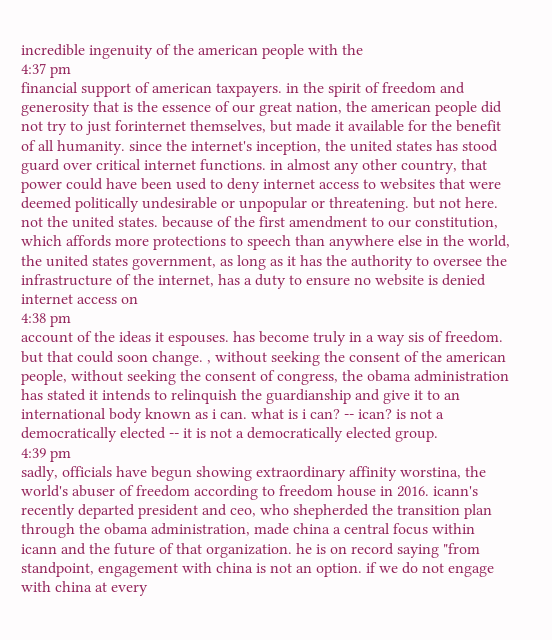incredible ingenuity of the american people with the
4:37 pm
financial support of american taxpayers. in the spirit of freedom and generosity that is the essence of our great nation, the american people did not try to just forinternet themselves, but made it available for the benefit of all humanity. since the internet's inception, the united states has stood guard over critical internet functions. in almost any other country, that power could have been used to deny internet access to websites that were deemed politically undesirable or unpopular or threatening. but not here. not the united states. because of the first amendment to our constitution, which affords more protections to speech than anywhere else in the world, the united states government, as long as it has the authority to oversee the infrastructure of the internet, has a duty to ensure no website is denied internet access on
4:38 pm
account of the ideas it espouses. has become truly in a way sis of freedom. but that could soon change. , without seeking the consent of the american people, without seeking the consent of congress, the obama administration has stated it intends to relinquish the guardianship and give it to an international body known as i can. what is i can? -- ican? is not a democratically elected -- it is not a democratically elected group.
4:39 pm
sadly, officials have begun showing extraordinary affinity worstina, the world's abuser of freedom according to freedom house in 2016. icann's recently departed president and ceo, who shepherded the transition plan through the obama administration, made china a central focus within icann and the future of that organization. he is on record saying "from standpoint, engagement with china is not an option. if we do not engage with china at every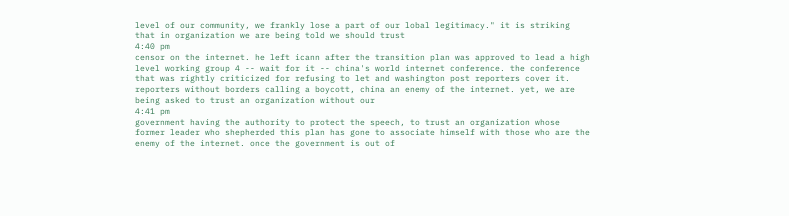level of our community, we frankly lose a part of our lobal legitimacy." it is striking that in organization we are being told we should trust
4:40 pm
censor on the internet. he left icann after the transition plan was approved to lead a high level working group 4 -- wait for it -- china's world internet conference. the conference that was rightly criticized for refusing to let and washington post reporters cover it. reporters without borders calling a boycott, china an enemy of the internet. yet, we are being asked to trust an organization without our
4:41 pm
government having the authority to protect the speech, to trust an organization whose former leader who shepherded this plan has gone to associate himself with those who are the enemy of the internet. once the government is out of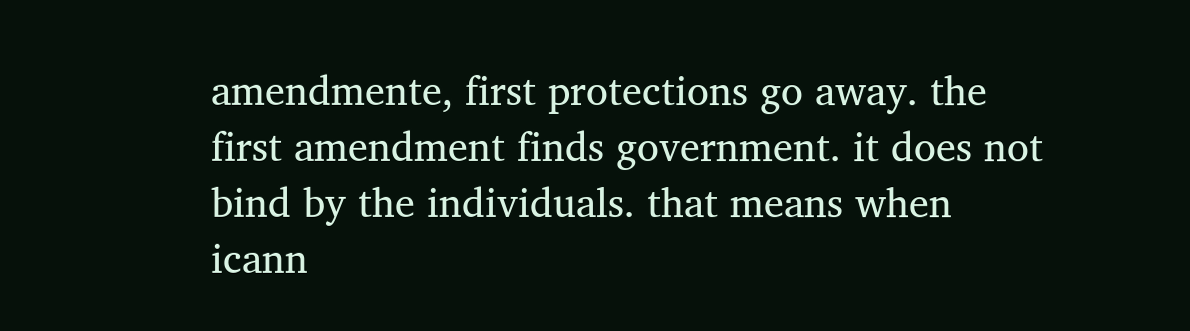amendmente, first protections go away. the first amendment finds government. it does not bind by the individuals. that means when icann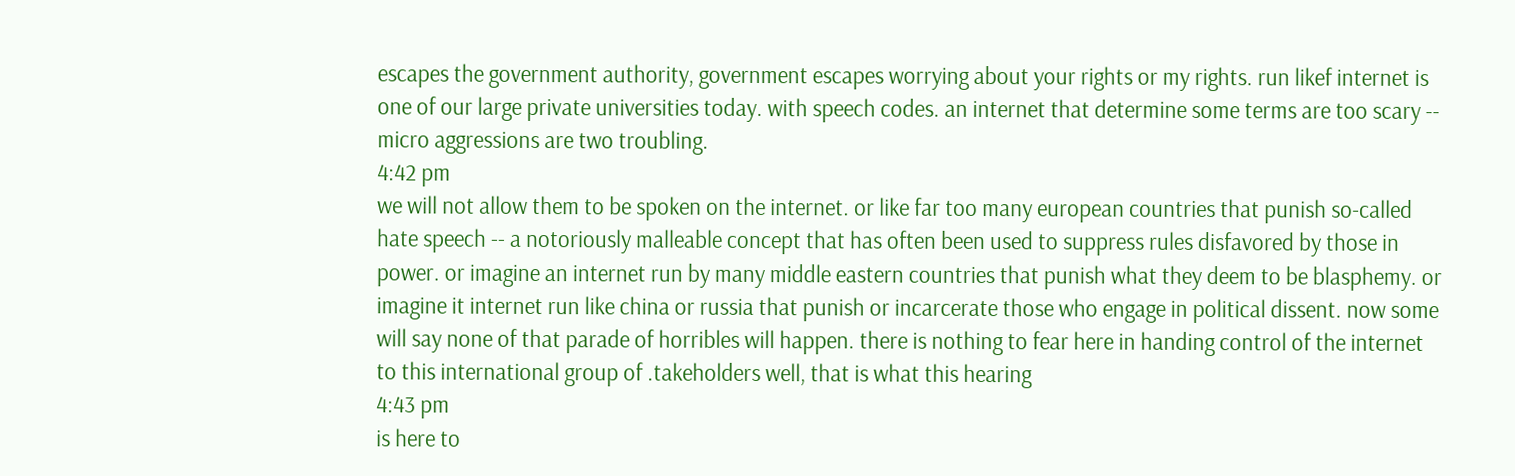escapes the government authority, government escapes worrying about your rights or my rights. run likef internet is one of our large private universities today. with speech codes. an internet that determine some terms are too scary -- micro aggressions are two troubling.
4:42 pm
we will not allow them to be spoken on the internet. or like far too many european countries that punish so-called hate speech -- a notoriously malleable concept that has often been used to suppress rules disfavored by those in power. or imagine an internet run by many middle eastern countries that punish what they deem to be blasphemy. or imagine it internet run like china or russia that punish or incarcerate those who engage in political dissent. now some will say none of that parade of horribles will happen. there is nothing to fear here in handing control of the internet to this international group of .takeholders well, that is what this hearing
4:43 pm
is here to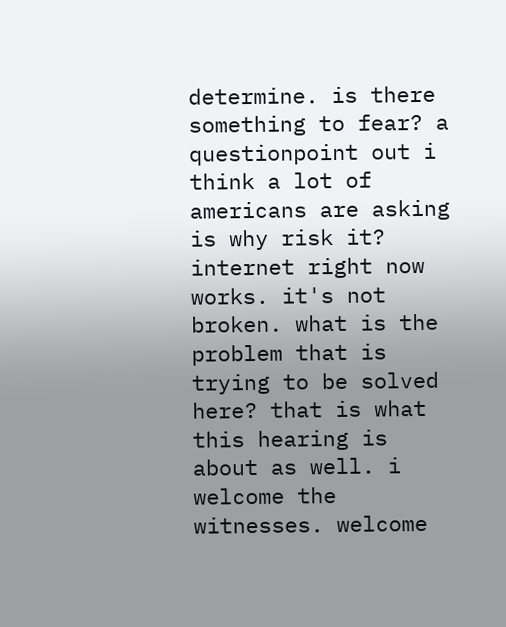determine. is there something to fear? a questionpoint out i think a lot of americans are asking is why risk it? internet right now works. it's not broken. what is the problem that is trying to be solved here? that is what this hearing is about as well. i welcome the witnesses. welcome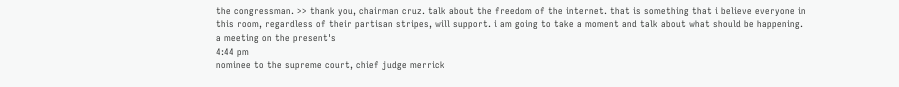the congressman. >> thank you, chairman cruz. talk about the freedom of the internet. that is something that i believe everyone in this room, regardless of their partisan stripes, will support. i am going to take a moment and talk about what should be happening. a meeting on the present's
4:44 pm
nominee to the supreme court, chief judge merrick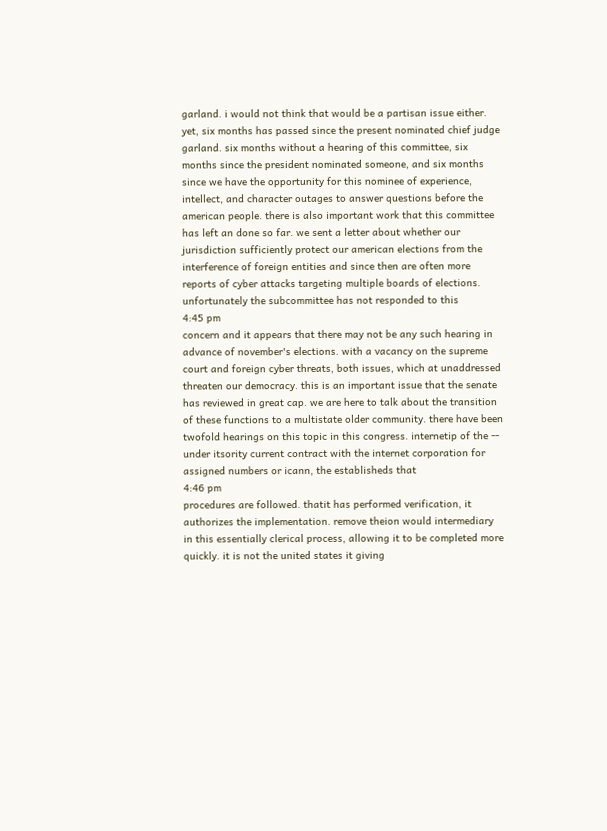garland. i would not think that would be a partisan issue either. yet, six months has passed since the present nominated chief judge garland. six months without a hearing of this committee, six months since the president nominated someone, and six months since we have the opportunity for this nominee of experience, intellect, and character outages to answer questions before the american people. there is also important work that this committee has left an done so far. we sent a letter about whether our jurisdiction sufficiently protect our american elections from the interference of foreign entities and since then are often more reports of cyber attacks targeting multiple boards of elections. unfortunately the subcommittee has not responded to this
4:45 pm
concern and it appears that there may not be any such hearing in advance of november's elections. with a vacancy on the supreme court and foreign cyber threats, both issues, which at unaddressed threaten our democracy. this is an important issue that the senate has reviewed in great cap. we are here to talk about the transition of these functions to a multistate older community. there have been twofold hearings on this topic in this congress. internetip of the -- under itsority current contract with the internet corporation for assigned numbers or icann, the establisheds that
4:46 pm
procedures are followed. thatit has performed verification, it authorizes the implementation. remove theion would intermediary in this essentially clerical process, allowing it to be completed more quickly. it is not the united states it giving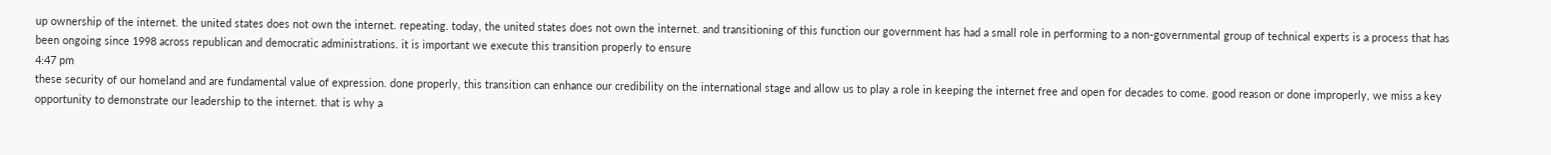up ownership of the internet. the united states does not own the internet. repeating. today, the united states does not own the internet. and transitioning of this function our government has had a small role in performing to a non-governmental group of technical experts is a process that has been ongoing since 1998 across republican and democratic administrations. it is important we execute this transition properly to ensure
4:47 pm
these security of our homeland and are fundamental value of expression. done properly, this transition can enhance our credibility on the international stage and allow us to play a role in keeping the internet free and open for decades to come. good reason or done improperly, we miss a key opportunity to demonstrate our leadership to the internet. that is why a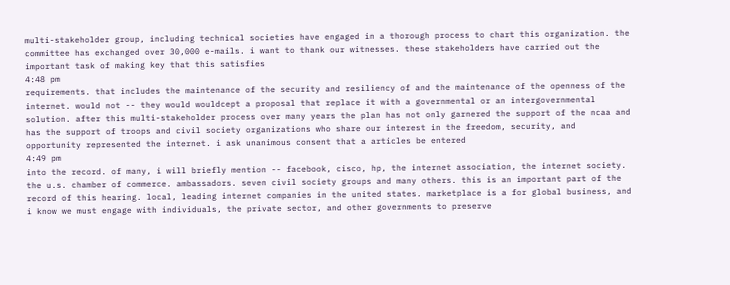multi-stakeholder group, including technical societies have engaged in a thorough process to chart this organization. the committee has exchanged over 30,000 e-mails. i want to thank our witnesses. these stakeholders have carried out the important task of making key that this satisfies
4:48 pm
requirements. that includes the maintenance of the security and resiliency of and the maintenance of the openness of the internet. would not -- they would wouldcept a proposal that replace it with a governmental or an intergovernmental solution. after this multi-stakeholder process over many years the plan has not only garnered the support of the ncaa and has the support of troops and civil society organizations who share our interest in the freedom, security, and opportunity represented the internet. i ask unanimous consent that a articles be entered
4:49 pm
into the record. of many, i will briefly mention -- facebook, cisco, hp, the internet association, the internet society. the u.s. chamber of commerce. ambassadors. seven civil society groups and many others. this is an important part of the record of this hearing. local, leading internet companies in the united states. marketplace is a for global business, and i know we must engage with individuals, the private sector, and other governments to preserve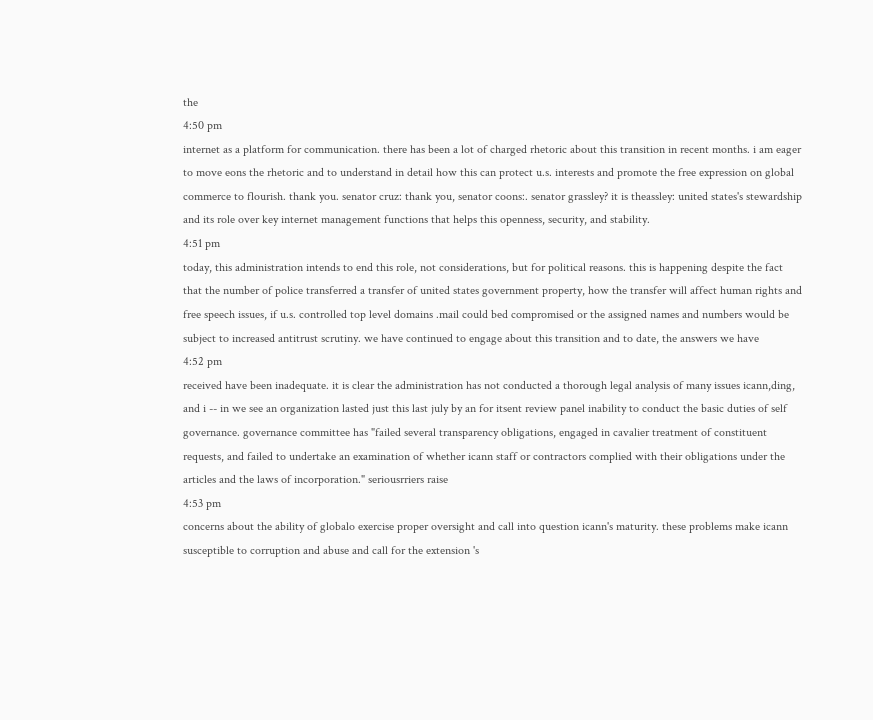the
4:50 pm
internet as a platform for communication. there has been a lot of charged rhetoric about this transition in recent months. i am eager to move eons the rhetoric and to understand in detail how this can protect u.s. interests and promote the free expression on global commerce to flourish. thank you. senator cruz: thank you, senator coons:. senator grassley? it is theassley: united states's stewardship and its role over key internet management functions that helps this openness, security, and stability.
4:51 pm
today, this administration intends to end this role, not considerations, but for political reasons. this is happening despite the fact that the number of police transferred a transfer of united states government property, how the transfer will affect human rights and free speech issues, if u.s. controlled top level domains .mail could bed compromised or the assigned names and numbers would be subject to increased antitrust scrutiny. we have continued to engage about this transition and to date, the answers we have
4:52 pm
received have been inadequate. it is clear the administration has not conducted a thorough legal analysis of many issues icann,ding, and i -- in we see an organization lasted just this last july by an for itsent review panel inability to conduct the basic duties of self governance. governance committee has "failed several transparency obligations, engaged in cavalier treatment of constituent requests, and failed to undertake an examination of whether icann staff or contractors complied with their obligations under the articles and the laws of incorporation." seriousrriers raise
4:53 pm
concerns about the ability of globalo exercise proper oversight and call into question icann's maturity. these problems make icann susceptible to corruption and abuse and call for the extension 's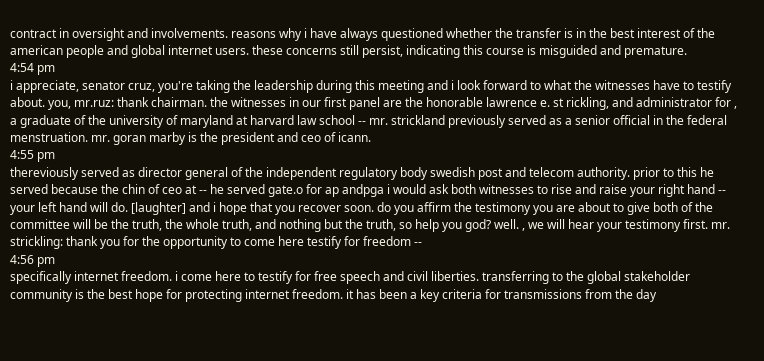contract in oversight and involvements. reasons why i have always questioned whether the transfer is in the best interest of the american people and global internet users. these concerns still persist, indicating this course is misguided and premature.
4:54 pm
i appreciate, senator cruz, you're taking the leadership during this meeting and i look forward to what the witnesses have to testify about. you, mr.ruz: thank chairman. the witnesses in our first panel are the honorable lawrence e. st rickling, and administrator for , a graduate of the university of maryland at harvard law school -- mr. strickland previously served as a senior official in the federal menstruation. mr. goran marby is the president and ceo of icann.
4:55 pm
thereviously served as director general of the independent regulatory body swedish post and telecom authority. prior to this he served because the chin of ceo at -- he served gate.o for ap andpga i would ask both witnesses to rise and raise your right hand -- your left hand will do. [laughter] and i hope that you recover soon. do you affirm the testimony you are about to give both of the committee will be the truth, the whole truth, and nothing but the truth, so help you god? well. , we will hear your testimony first. mr. strickling: thank you for the opportunity to come here testify for freedom --
4:56 pm
specifically internet freedom. i come here to testify for free speech and civil liberties. transferring to the global stakeholder community is the best hope for protecting internet freedom. it has been a key criteria for transmissions from the day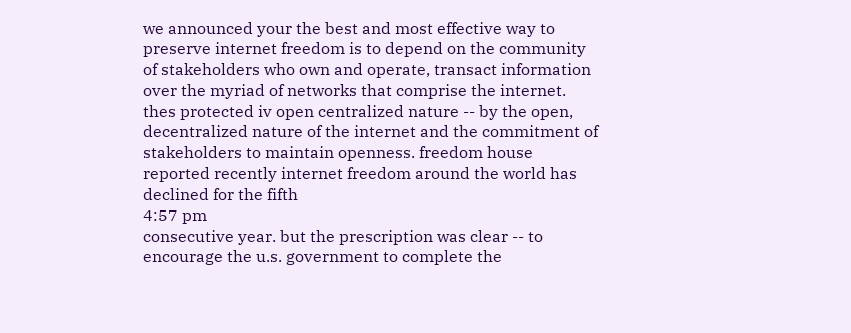we announced your the best and most effective way to preserve internet freedom is to depend on the community of stakeholders who own and operate, transact information over the myriad of networks that comprise the internet. thes protected iv open centralized nature -- by the open, decentralized nature of the internet and the commitment of stakeholders to maintain openness. freedom house reported recently internet freedom around the world has declined for the fifth
4:57 pm
consecutive year. but the prescription was clear -- to encourage the u.s. government to complete the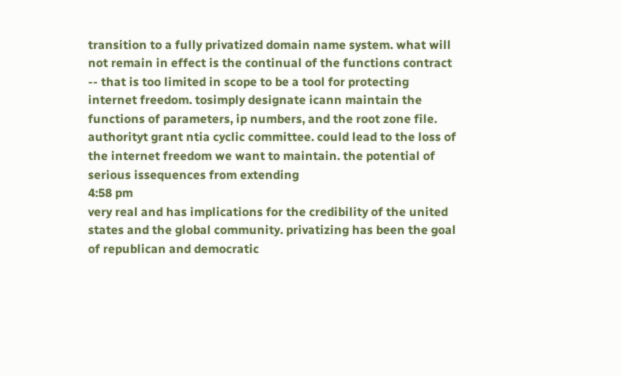transition to a fully privatized domain name system. what will not remain in effect is the continual of the functions contract -- that is too limited in scope to be a tool for protecting internet freedom. tosimply designate icann maintain the functions of parameters, ip numbers, and the root zone file. authorityt grant ntia cyclic committee. could lead to the loss of the internet freedom we want to maintain. the potential of serious issequences from extending
4:58 pm
very real and has implications for the credibility of the united states and the global community. privatizing has been the goal of republican and democratic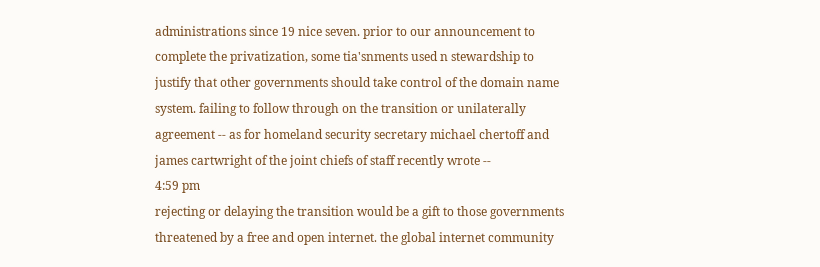administrations since 19 nice seven. prior to our announcement to complete the privatization, some tia'snments used n stewardship to justify that other governments should take control of the domain name system. failing to follow through on the transition or unilaterally agreement -- as for homeland security secretary michael chertoff and james cartwright of the joint chiefs of staff recently wrote --
4:59 pm
rejecting or delaying the transition would be a gift to those governments threatened by a free and open internet. the global internet community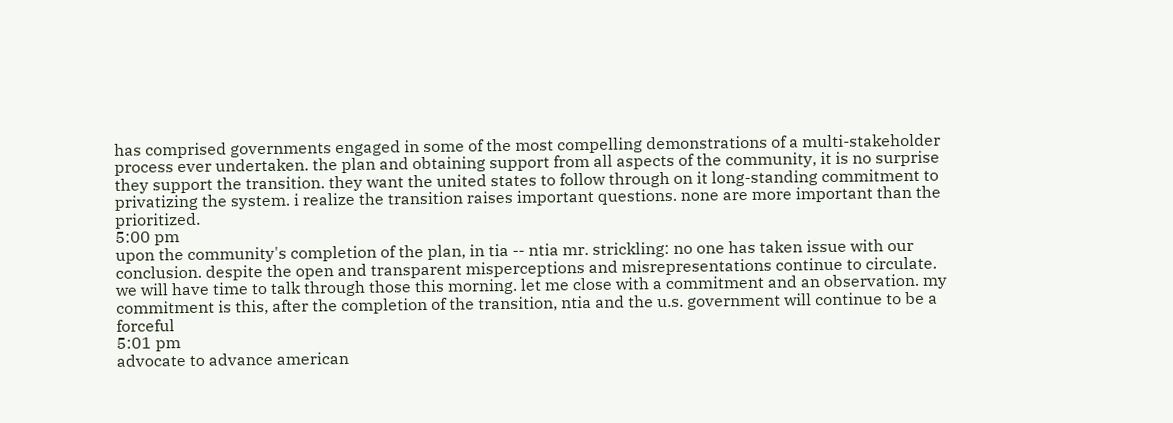has comprised governments engaged in some of the most compelling demonstrations of a multi-stakeholder process ever undertaken. the plan and obtaining support from all aspects of the community, it is no surprise they support the transition. they want the united states to follow through on it long-standing commitment to privatizing the system. i realize the transition raises important questions. none are more important than the prioritized.
5:00 pm
upon the community's completion of the plan, in tia -- ntia mr. strickling: no one has taken issue with our conclusion. despite the open and transparent misperceptions and misrepresentations continue to circulate. we will have time to talk through those this morning. let me close with a commitment and an observation. my commitment is this, after the completion of the transition, ntia and the u.s. government will continue to be a forceful
5:01 pm
advocate to advance american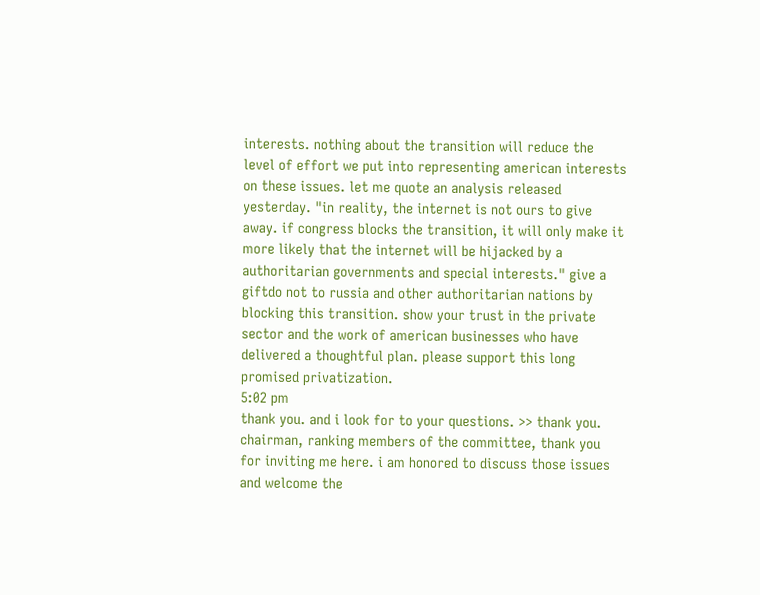interests. nothing about the transition will reduce the level of effort we put into representing american interests on these issues. let me quote an analysis released yesterday. "in reality, the internet is not ours to give away. if congress blocks the transition, it will only make it more likely that the internet will be hijacked by a authoritarian governments and special interests." give a giftdo not to russia and other authoritarian nations by blocking this transition. show your trust in the private sector and the work of american businesses who have delivered a thoughtful plan. please support this long promised privatization.
5:02 pm
thank you. and i look for to your questions. >> thank you. chairman, ranking members of the committee, thank you for inviting me here. i am honored to discuss those issues and welcome the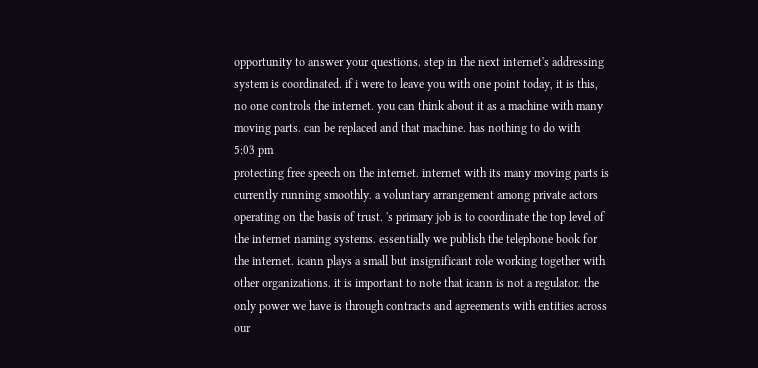opportunity to answer your questions. step in the next internet's addressing system is coordinated. if i were to leave you with one point today, it is this, no one controls the internet. you can think about it as a machine with many moving parts. can be replaced and that machine. has nothing to do with
5:03 pm
protecting free speech on the internet. internet with its many moving parts is currently running smoothly. a voluntary arrangement among private actors operating on the basis of trust. 's primary job is to coordinate the top level of the internet naming systems. essentially we publish the telephone book for the internet. icann plays a small but insignificant role working together with other organizations. it is important to note that icann is not a regulator. the only power we have is through contracts and agreements with entities across our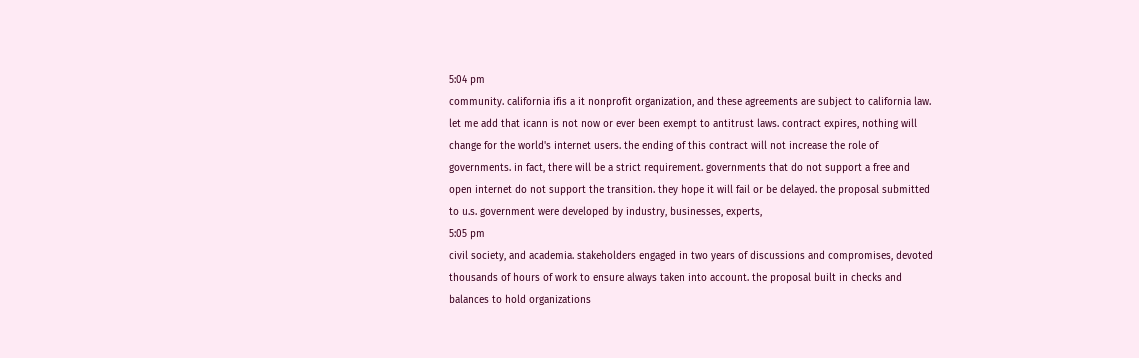5:04 pm
community. california ifis a it nonprofit organization, and these agreements are subject to california law. let me add that icann is not now or ever been exempt to antitrust laws. contract expires, nothing will change for the world's internet users. the ending of this contract will not increase the role of governments. in fact, there will be a strict requirement. governments that do not support a free and open internet do not support the transition. they hope it will fail or be delayed. the proposal submitted to u.s. government were developed by industry, businesses, experts,
5:05 pm
civil society, and academia. stakeholders engaged in two years of discussions and compromises, devoted thousands of hours of work to ensure always taken into account. the proposal built in checks and balances to hold organizations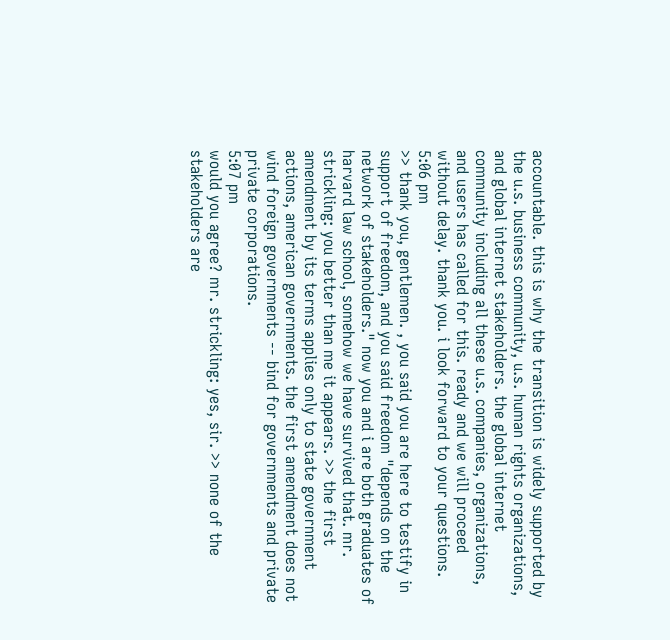accountable. this is why the transition is widely supported by the u.s. business community, u.s. human rights organizations, and global internet stakeholders. the global internet community including all these u.s. companies, organizations, and users has called for this. ready and we will proceed without delay. thank you. i look forward to your questions.
5:06 pm
>> thank you, gentlemen. , you said you are here to testify in support of freedom, and you said freedom "depends on the network of stakeholders." now you and i are both graduates of harvard law school, somehow we have survived that. mr. strickling: you better than me it appears. >> the first amendment by its terms applies only to state government actions, american governments. the first amendment does not wind foreign governments -- bind for governments and private private corporations.
5:07 pm
would you agree? mr. strickling: yes, sir. >> none of the stakeholders are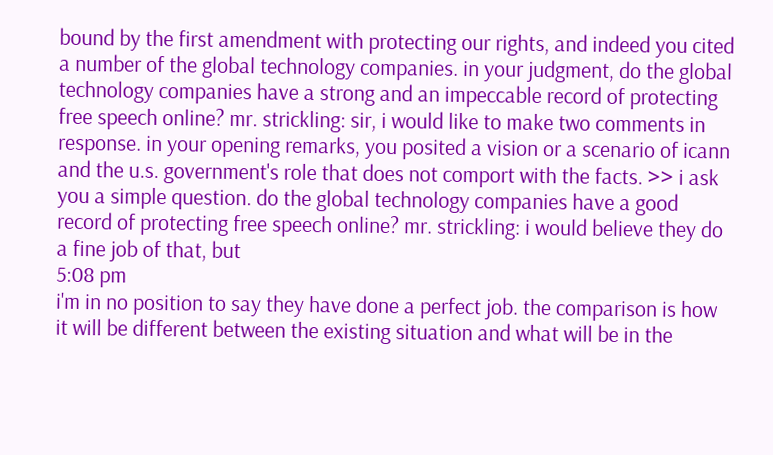bound by the first amendment with protecting our rights, and indeed you cited a number of the global technology companies. in your judgment, do the global technology companies have a strong and an impeccable record of protecting free speech online? mr. strickling: sir, i would like to make two comments in response. in your opening remarks, you posited a vision or a scenario of icann and the u.s. government's role that does not comport with the facts. >> i ask you a simple question. do the global technology companies have a good record of protecting free speech online? mr. strickling: i would believe they do a fine job of that, but
5:08 pm
i'm in no position to say they have done a perfect job. the comparison is how it will be different between the existing situation and what will be in the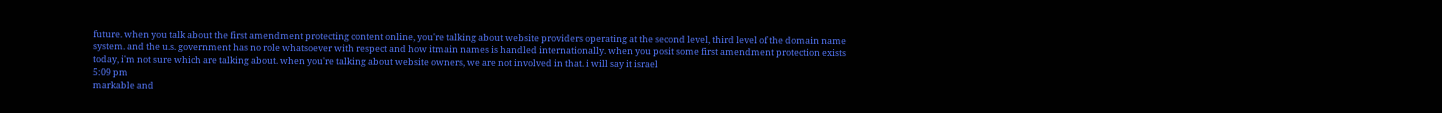future. when you talk about the first amendment protecting content online, you're talking about website providers operating at the second level, third level of the domain name system. and the u.s. government has no role whatsoever with respect and how itmain names is handled internationally. when you posit some first amendment protection exists today, i'm not sure which are talking about. when you're talking about website owners, we are not involved in that. i will say it israel
5:09 pm
markable and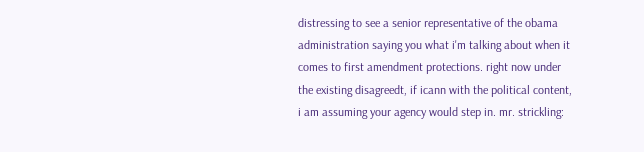distressing to see a senior representative of the obama administration saying you what i'm talking about when it comes to first amendment protections. right now under the existing disagreedt, if icann with the political content, i am assuming your agency would step in. mr. strickling: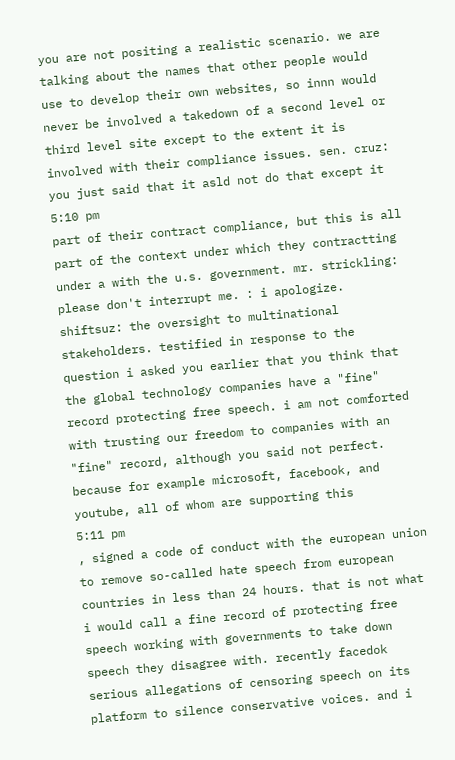you are not positing a realistic scenario. we are talking about the names that other people would use to develop their own websites, so innn would never be involved a takedown of a second level or third level site except to the extent it is involved with their compliance issues. sen. cruz: you just said that it asld not do that except it
5:10 pm
part of their contract compliance, but this is all part of the context under which they contractting under a with the u.s. government. mr. strickling: please don't interrupt me. : i apologize. shiftsuz: the oversight to multinational stakeholders. testified in response to the question i asked you earlier that you think that the global technology companies have a "fine" record protecting free speech. i am not comforted with trusting our freedom to companies with an "fine" record, although you said not perfect. because for example microsoft, facebook, and youtube, all of whom are supporting this
5:11 pm
, signed a code of conduct with the european union to remove so-called hate speech from european countries in less than 24 hours. that is not what i would call a fine record of protecting free speech working with governments to take down speech they disagree with. recently facedok serious allegations of censoring speech on its platform to silence conservative voices. and i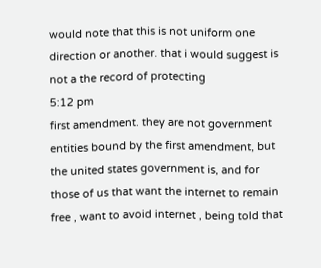would note that this is not uniform one direction or another. that i would suggest is not a the record of protecting
5:12 pm
first amendment. they are not government entities bound by the first amendment, but the united states government is, and for those of us that want the internet to remain free , want to avoid internet , being told that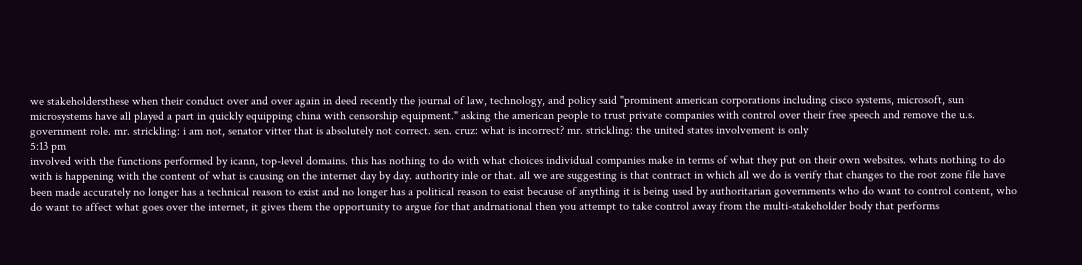we stakeholdersthese when their conduct over and over again in deed recently the journal of law, technology, and policy said "prominent american corporations including cisco systems, microsoft, sun microsystems have all played a part in quickly equipping china with censorship equipment." asking the american people to trust private companies with control over their free speech and remove the u.s. government role. mr. strickling: i am not, senator vitter that is absolutely not correct. sen. cruz: what is incorrect? mr. strickling: the united states involvement is only
5:13 pm
involved with the functions performed by icann, top-level domains. this has nothing to do with what choices individual companies make in terms of what they put on their own websites. whats nothing to do with is happening with the content of what is causing on the internet day by day. authority inle or that. all we are suggesting is that contract in which all we do is verify that changes to the root zone file have been made accurately no longer has a technical reason to exist and no longer has a political reason to exist because of anything it is being used by authoritarian governments who do want to control content, who do want to affect what goes over the internet, it gives them the opportunity to argue for that andrnational then you attempt to take control away from the multi-stakeholder body that performs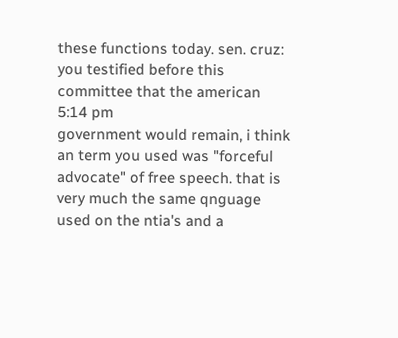these functions today. sen. cruz: you testified before this committee that the american
5:14 pm
government would remain, i think an term you used was "forceful advocate" of free speech. that is very much the same qnguage used on the ntia's and a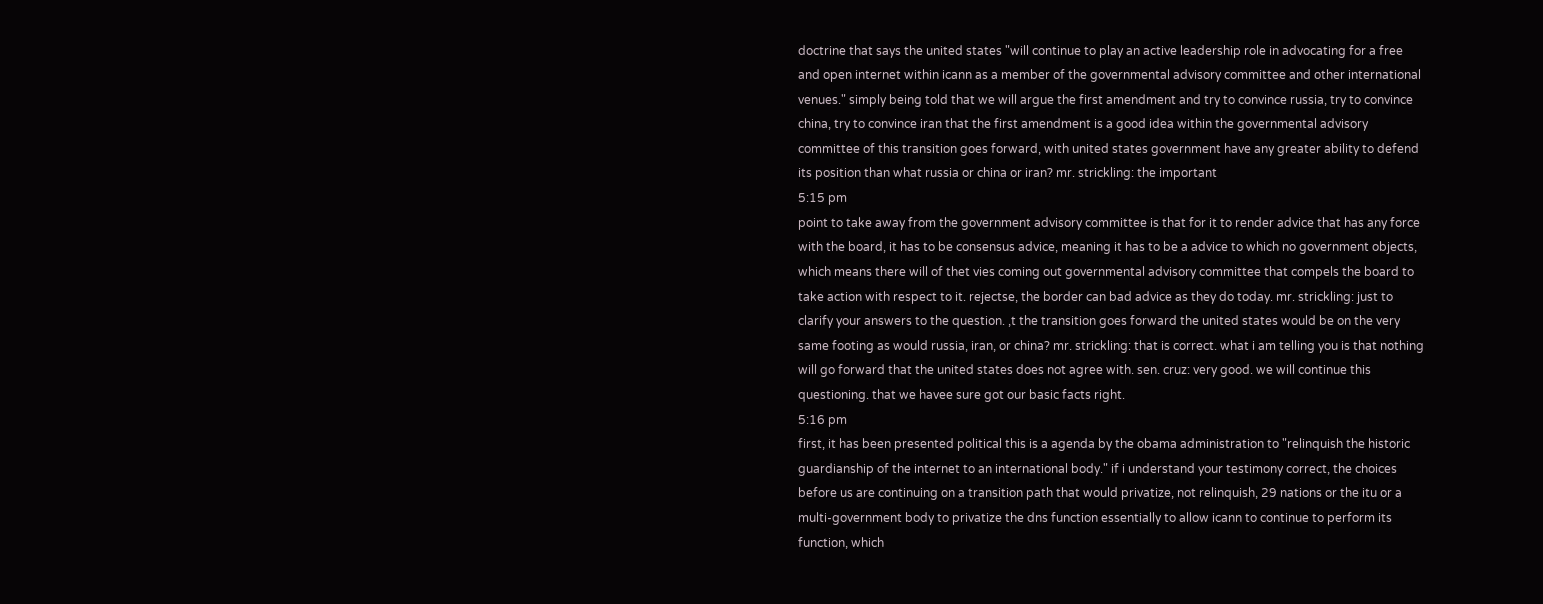doctrine that says the united states "will continue to play an active leadership role in advocating for a free and open internet within icann as a member of the governmental advisory committee and other international venues." simply being told that we will argue the first amendment and try to convince russia, try to convince china, try to convince iran that the first amendment is a good idea within the governmental advisory committee of this transition goes forward, with united states government have any greater ability to defend its position than what russia or china or iran? mr. strickling: the important
5:15 pm
point to take away from the government advisory committee is that for it to render advice that has any force with the board, it has to be consensus advice, meaning it has to be a advice to which no government objects, which means there will of thet vies coming out governmental advisory committee that compels the board to take action with respect to it. rejectse, the border can bad advice as they do today. mr. strickling: just to clarify your answers to the question. ,t the transition goes forward the united states would be on the very same footing as would russia, iran, or china? mr. strickling: that is correct. what i am telling you is that nothing will go forward that the united states does not agree with. sen. cruz: very good. we will continue this questioning. that we havee sure got our basic facts right.
5:16 pm
first, it has been presented political this is a agenda by the obama administration to "relinquish the historic guardianship of the internet to an international body." if i understand your testimony correct, the choices before us are continuing on a transition path that would privatize, not relinquish, 29 nations or the itu or a multi-government body to privatize the dns function essentially to allow icann to continue to perform its function, which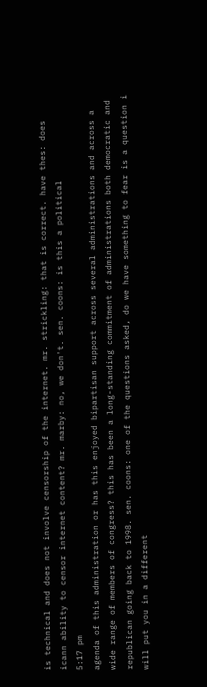is technical and does not involve censorship of the internet. mr. strickling: that is correct. have thes: does icann ability to censor internet content? mr. marby: no, we don't. sen. coons: is this a political
5:17 pm
agenda of this administration or has this enjoyed bipartisan support across several administrations and across a wide range of members of congress? this has been a long-standing commitment of administrations both democratic and republican going back to 1998. sen. coons: one of the questions asked, do we have something to fear is a question i will put you in a different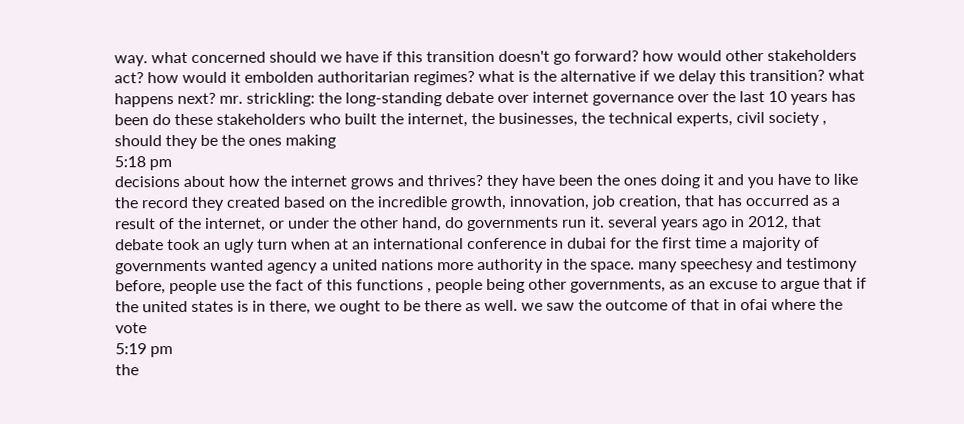way. what concerned should we have if this transition doesn't go forward? how would other stakeholders act? how would it embolden authoritarian regimes? what is the alternative if we delay this transition? what happens next? mr. strickling: the long-standing debate over internet governance over the last 10 years has been do these stakeholders who built the internet, the businesses, the technical experts, civil society , should they be the ones making
5:18 pm
decisions about how the internet grows and thrives? they have been the ones doing it and you have to like the record they created based on the incredible growth, innovation, job creation, that has occurred as a result of the internet, or under the other hand, do governments run it. several years ago in 2012, that debate took an ugly turn when at an international conference in dubai for the first time a majority of governments wanted agency a united nations more authority in the space. many speechesy and testimony before, people use the fact of this functions , people being other governments, as an excuse to argue that if the united states is in there, we ought to be there as well. we saw the outcome of that in ofai where the vote
5:19 pm
the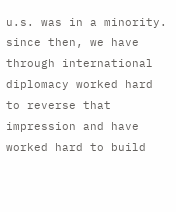u.s. was in a minority. since then, we have through international diplomacy worked hard to reverse that impression and have worked hard to build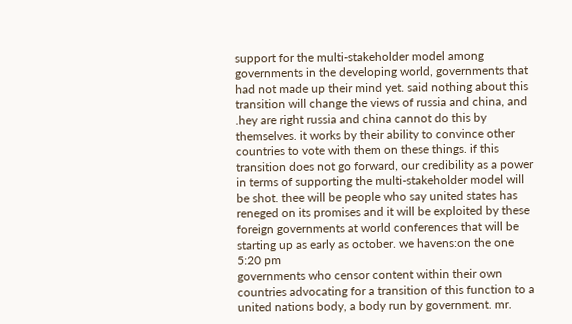support for the multi-stakeholder model among governments in the developing world, governments that had not made up their mind yet. said nothing about this transition will change the views of russia and china, and .hey are right russia and china cannot do this by themselves. it works by their ability to convince other countries to vote with them on these things. if this transition does not go forward, our credibility as a power in terms of supporting the multi-stakeholder model will be shot. thee will be people who say united states has reneged on its promises and it will be exploited by these foreign governments at world conferences that will be starting up as early as october. we havens:on the one
5:20 pm
governments who censor content within their own countries advocating for a transition of this function to a united nations body, a body run by government. mr.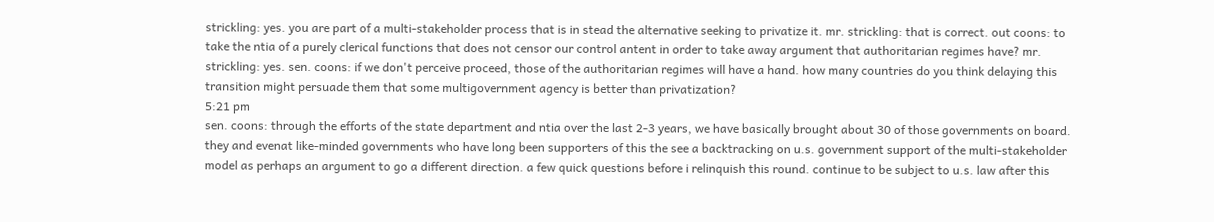strickling: yes. you are part of a multi-stakeholder process that is in stead the alternative seeking to privatize it. mr. strickling: that is correct. out coons: to take the ntia of a purely clerical functions that does not censor our control antent in order to take away argument that authoritarian regimes have? mr. strickling: yes. sen. coons: if we don't perceive proceed, those of the authoritarian regimes will have a hand. how many countries do you think delaying this transition might persuade them that some multigovernment agency is better than privatization?
5:21 pm
sen. coons: through the efforts of the state department and ntia over the last 2-3 years, we have basically brought about 30 of those governments on board. they and evenat like-minded governments who have long been supporters of this the see a backtracking on u.s. government support of the multi-stakeholder model as perhaps an argument to go a different direction. a few quick questions before i relinquish this round. continue to be subject to u.s. law after this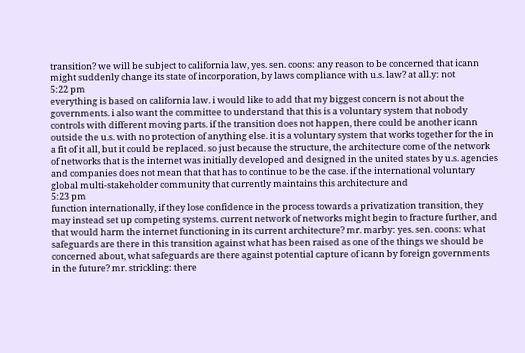transition? we will be subject to california law, yes. sen. coons: any reason to be concerned that icann might suddenly change its state of incorporation, by laws compliance with u.s. law? at all.y: not
5:22 pm
everything is based on california law. i would like to add that my biggest concern is not about the governments. i also want the committee to understand that this is a voluntary system that nobody controls with different moving parts. if the transition does not happen, there could be another icann outside the u.s. with no protection of anything else. it is a voluntary system that works together for the in a fit of it all, but it could be replaced. so just because the structure, the architecture come of the network of networks that is the internet was initially developed and designed in the united states by u.s. agencies and companies does not mean that that has to continue to be the case. if the international voluntary global multi-stakeholder community that currently maintains this architecture and
5:23 pm
function internationally, if they lose confidence in the process towards a privatization transition, they may instead set up competing systems. current network of networks might begin to fracture further, and that would harm the internet functioning in its current architecture? mr. marby: yes. sen. coons: what safeguards are there in this transition against what has been raised as one of the things we should be concerned about, what safeguards are there against potential capture of icann by foreign governments in the future? mr. strickling: there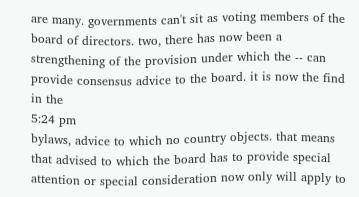are many. governments can't sit as voting members of the board of directors. two, there has now been a strengthening of the provision under which the -- can provide consensus advice to the board. it is now the find in the
5:24 pm
bylaws, advice to which no country objects. that means that advised to which the board has to provide special attention or special consideration now only will apply to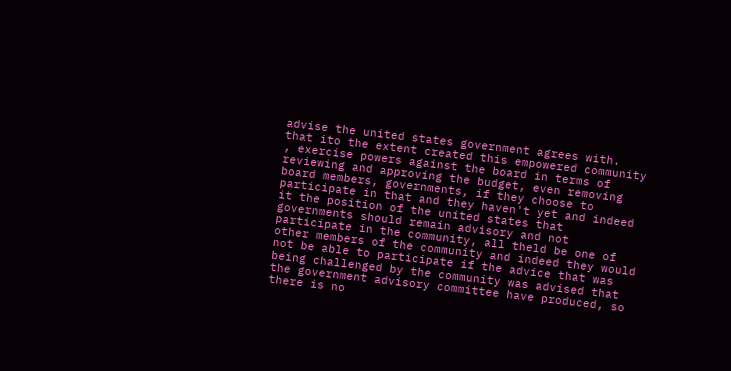advise the united states government agrees with. that ito the extent created this empowered community , exercise powers against the board in terms of reviewing and approving the budget, even removing board members, governments, if they choose to participate in that and they haven't yet and indeed it the position of the united states that governments should remain advisory and not participate in the community, all theld be one of other members of the community and indeed they would not be able to participate if the advice that was being challenged by the community was advised that the government advisory committee have produced, so there is no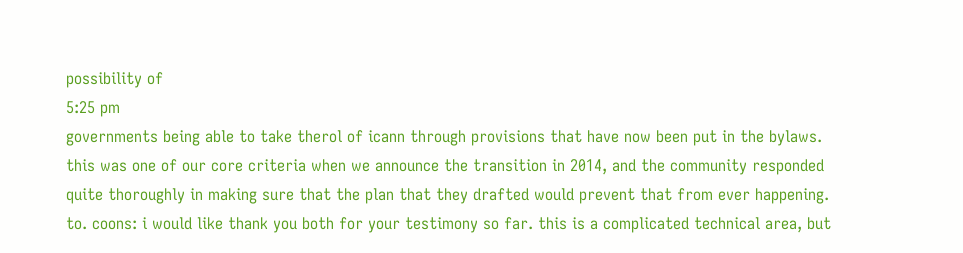possibility of
5:25 pm
governments being able to take therol of icann through provisions that have now been put in the bylaws. this was one of our core criteria when we announce the transition in 2014, and the community responded quite thoroughly in making sure that the plan that they drafted would prevent that from ever happening. to. coons: i would like thank you both for your testimony so far. this is a complicated technical area, but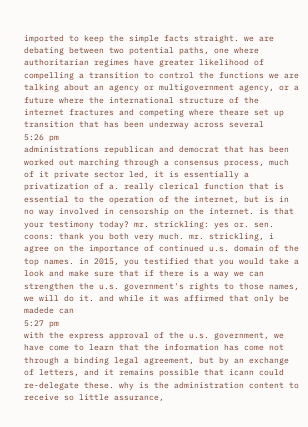imported to keep the simple facts straight. we are debating between two potential paths, one where authoritarian regimes have greater likelihood of compelling a transition to control the functions we are talking about an agency or multigovernment agency, or a future where the international structure of the internet fractures and competing where theare set up transition that has been underway across several
5:26 pm
administrations republican and democrat that has been worked out marching through a consensus process, much of it private sector led, it is essentially a privatization of a. really clerical function that is essential to the operation of the internet, but is in no way involved in censorship on the internet. is that your testimony today? mr. strickling: yes or. sen. coons: thank you both very much. mr. strickling, i agree on the importance of continued u.s. domain of the top names. in 2015, you testified that you would take a look and make sure that if there is a way we can strengthen the u.s. government's rights to those names, we will do it. and while it was affirmed that only be madede can
5:27 pm
with the express approval of the u.s. government, we have come to learn that the information has come not through a binding legal agreement, but by an exchange of letters, and it remains possible that icann could re-delegate these. why is the administration content to receive so little assurance,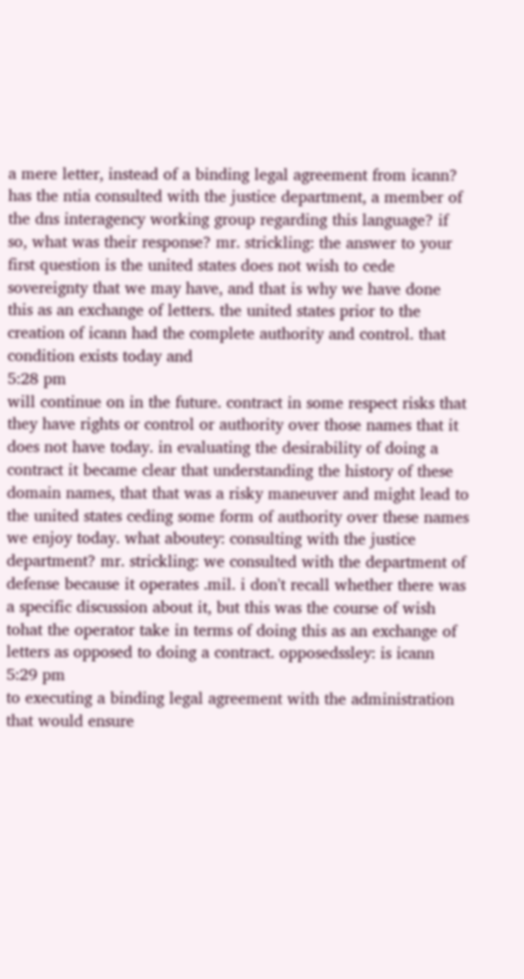a mere letter, instead of a binding legal agreement from icann? has the ntia consulted with the justice department, a member of the dns interagency working group regarding this language? if so, what was their response? mr. strickling: the answer to your first question is the united states does not wish to cede sovereignty that we may have, and that is why we have done this as an exchange of letters. the united states prior to the creation of icann had the complete authority and control. that condition exists today and
5:28 pm
will continue on in the future. contract in some respect risks that they have rights or control or authority over those names that it does not have today. in evaluating the desirability of doing a contract it became clear that understanding the history of these domain names, that that was a risky maneuver and might lead to the united states ceding some form of authority over these names we enjoy today. what aboutey: consulting with the justice department? mr. strickling: we consulted with the department of defense because it operates .mil. i don't recall whether there was a specific discussion about it, but this was the course of wish tohat the operator take in terms of doing this as an exchange of letters as opposed to doing a contract. opposedssley: is icann
5:29 pm
to executing a binding legal agreement with the administration that would ensure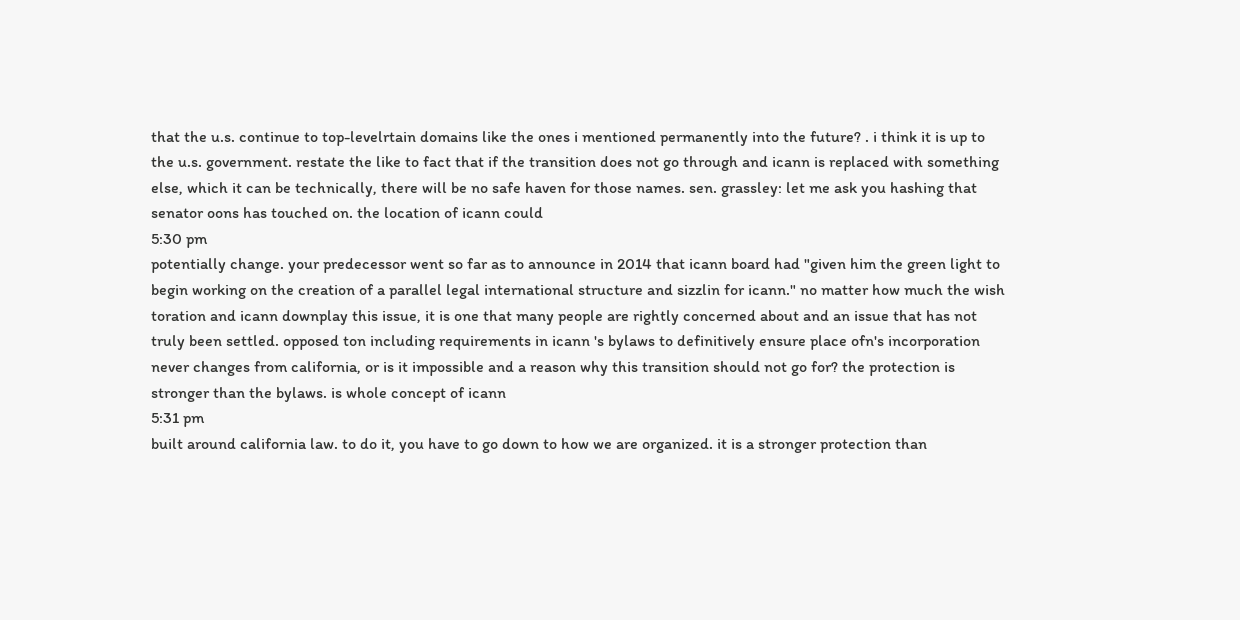that the u.s. continue to top-levelrtain domains like the ones i mentioned permanently into the future? . i think it is up to the u.s. government. restate the like to fact that if the transition does not go through and icann is replaced with something else, which it can be technically, there will be no safe haven for those names. sen. grassley: let me ask you hashing that senator oons has touched on. the location of icann could
5:30 pm
potentially change. your predecessor went so far as to announce in 2014 that icann board had "given him the green light to begin working on the creation of a parallel legal international structure and sizzlin for icann." no matter how much the wish toration and icann downplay this issue, it is one that many people are rightly concerned about and an issue that has not truly been settled. opposed ton including requirements in icann 's bylaws to definitively ensure place ofn's incorporation never changes from california, or is it impossible and a reason why this transition should not go for? the protection is stronger than the bylaws. is whole concept of icann
5:31 pm
built around california law. to do it, you have to go down to how we are organized. it is a stronger protection than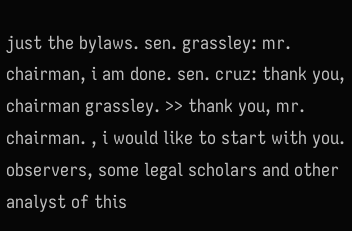just the bylaws. sen. grassley: mr. chairman, i am done. sen. cruz: thank you, chairman grassley. >> thank you, mr. chairman. , i would like to start with you. observers, some legal scholars and other analyst of this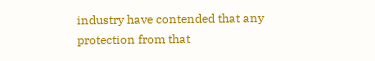industry have contended that any protection from that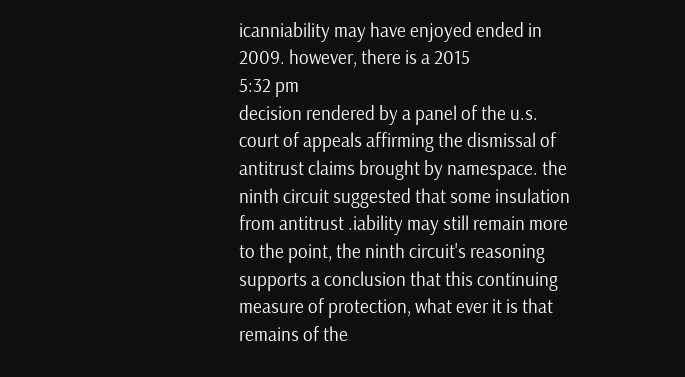icanniability may have enjoyed ended in 2009. however, there is a 2015
5:32 pm
decision rendered by a panel of the u.s. court of appeals affirming the dismissal of antitrust claims brought by namespace. the ninth circuit suggested that some insulation from antitrust .iability may still remain more to the point, the ninth circuit's reasoning supports a conclusion that this continuing measure of protection, what ever it is that remains of the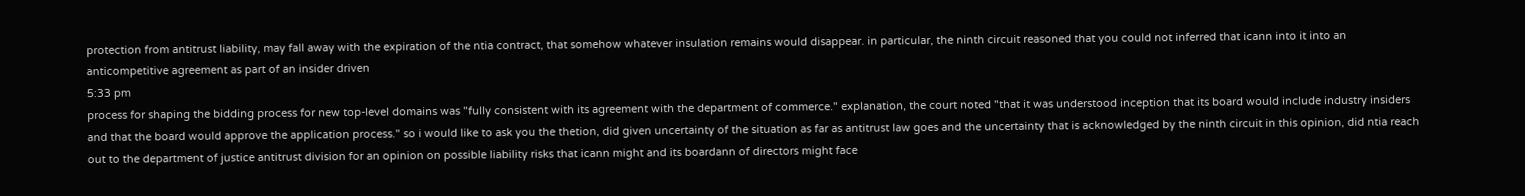protection from antitrust liability, may fall away with the expiration of the ntia contract, that somehow whatever insulation remains would disappear. in particular, the ninth circuit reasoned that you could not inferred that icann into it into an anticompetitive agreement as part of an insider driven
5:33 pm
process for shaping the bidding process for new top-level domains was "fully consistent with its agreement with the department of commerce." explanation, the court noted "that it was understood inception that its board would include industry insiders and that the board would approve the application process." so i would like to ask you the thetion, did given uncertainty of the situation as far as antitrust law goes and the uncertainty that is acknowledged by the ninth circuit in this opinion, did ntia reach out to the department of justice antitrust division for an opinion on possible liability risks that icann might and its boardann of directors might face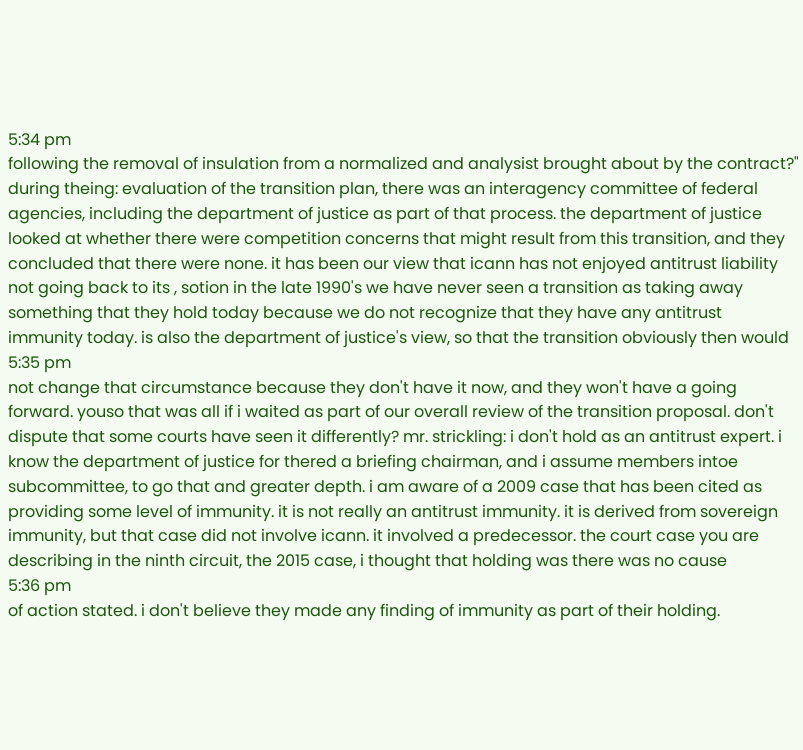5:34 pm
following the removal of insulation from a normalized and analysist brought about by the contract?" during theing: evaluation of the transition plan, there was an interagency committee of federal agencies, including the department of justice as part of that process. the department of justice looked at whether there were competition concerns that might result from this transition, and they concluded that there were none. it has been our view that icann has not enjoyed antitrust liability not going back to its , sotion in the late 1990's we have never seen a transition as taking away something that they hold today because we do not recognize that they have any antitrust immunity today. is also the department of justice's view, so that the transition obviously then would
5:35 pm
not change that circumstance because they don't have it now, and they won't have a going forward. youso that was all if i waited as part of our overall review of the transition proposal. don't dispute that some courts have seen it differently? mr. strickling: i don't hold as an antitrust expert. i know the department of justice for thered a briefing chairman, and i assume members intoe subcommittee, to go that and greater depth. i am aware of a 2009 case that has been cited as providing some level of immunity. it is not really an antitrust immunity. it is derived from sovereign immunity, but that case did not involve icann. it involved a predecessor. the court case you are describing in the ninth circuit, the 2015 case, i thought that holding was there was no cause
5:36 pm
of action stated. i don't believe they made any finding of immunity as part of their holding.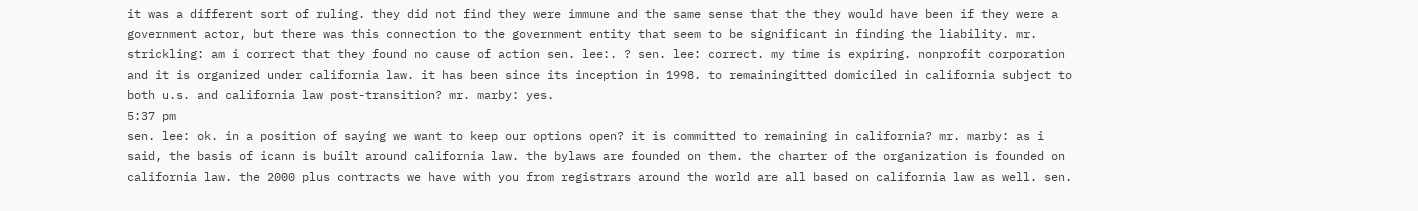it was a different sort of ruling. they did not find they were immune and the same sense that the they would have been if they were a government actor, but there was this connection to the government entity that seem to be significant in finding the liability. mr. strickling: am i correct that they found no cause of action sen. lee:. ? sen. lee: correct. my time is expiring. nonprofit corporation and it is organized under california law. it has been since its inception in 1998. to remainingitted domiciled in california subject to both u.s. and california law post-transition? mr. marby: yes.
5:37 pm
sen. lee: ok. in a position of saying we want to keep our options open? it is committed to remaining in california? mr. marby: as i said, the basis of icann is built around california law. the bylaws are founded on them. the charter of the organization is founded on california law. the 2000 plus contracts we have with you from registrars around the world are all based on california law as well. sen.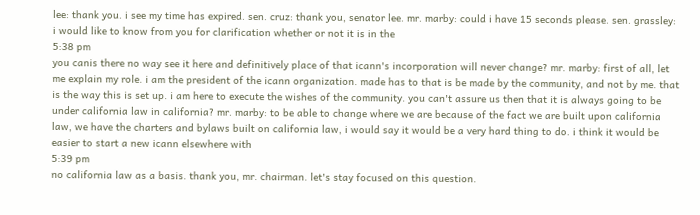lee: thank you. i see my time has expired. sen. cruz: thank you, senator lee. mr. marby: could i have 15 seconds please. sen. grassley: i would like to know from you for clarification whether or not it is in the
5:38 pm
you canis there no way see it here and definitively place of that icann's incorporation will never change? mr. marby: first of all, let me explain my role. i am the president of the icann organization. made has to that is be made by the community, and not by me. that is the way this is set up. i am here to execute the wishes of the community. you can't assure us then that it is always going to be under california law in california? mr. marby: to be able to change where we are because of the fact we are built upon california law, we have the charters and bylaws built on california law, i would say it would be a very hard thing to do. i think it would be easier to start a new icann elsewhere with
5:39 pm
no california law as a basis. thank you, mr. chairman. let's stay focused on this question.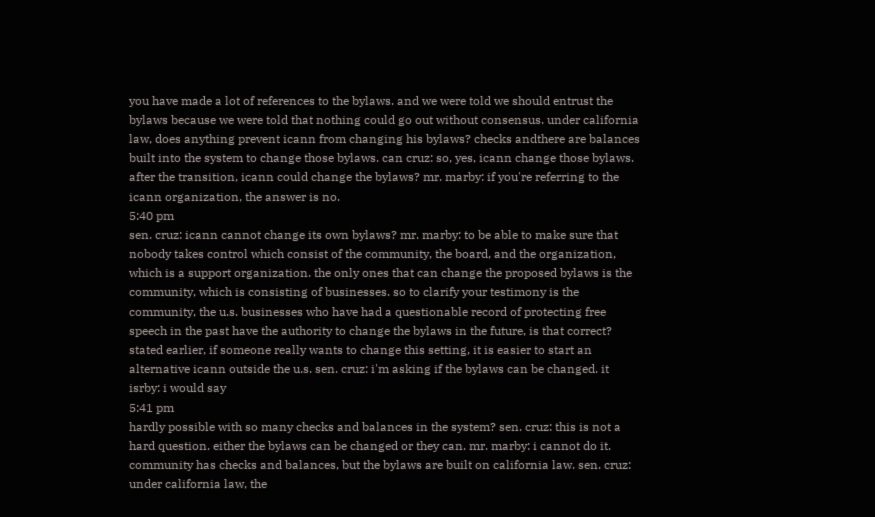you have made a lot of references to the bylaws. and we were told we should entrust the bylaws because we were told that nothing could go out without consensus. under california law, does anything prevent icann from changing his bylaws? checks andthere are balances built into the system to change those bylaws. can cruz: so, yes, icann change those bylaws. after the transition, icann could change the bylaws? mr. marby: if you're referring to the icann organization, the answer is no.
5:40 pm
sen. cruz: icann cannot change its own bylaws? mr. marby: to be able to make sure that nobody takes control which consist of the community, the board, and the organization, which is a support organization. the only ones that can change the proposed bylaws is the community, which is consisting of businesses. so to clarify your testimony is the community, the u.s. businesses who have had a questionable record of protecting free speech in the past have the authority to change the bylaws in the future, is that correct? stated earlier, if someone really wants to change this setting, it is easier to start an alternative icann outside the u.s. sen. cruz: i'm asking if the bylaws can be changed. it isrby: i would say
5:41 pm
hardly possible with so many checks and balances in the system? sen. cruz: this is not a hard question. either the bylaws can be changed or they can. mr. marby: i cannot do it. community has checks and balances, but the bylaws are built on california law. sen. cruz: under california law, the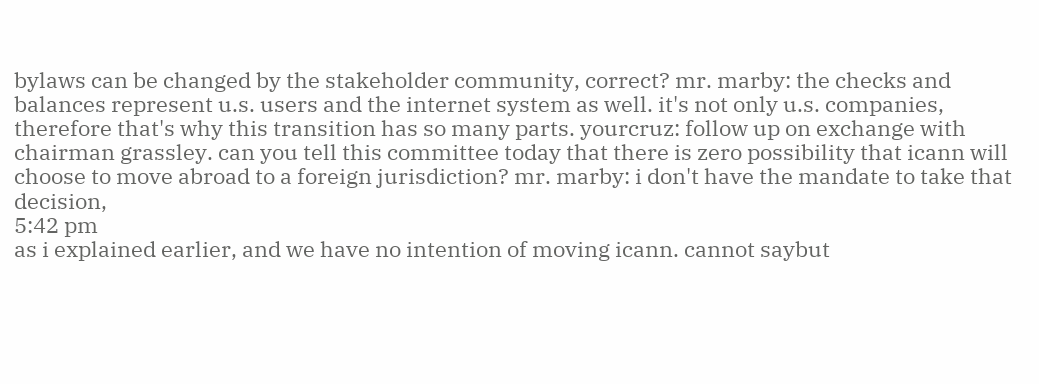bylaws can be changed by the stakeholder community, correct? mr. marby: the checks and balances represent u.s. users and the internet system as well. it's not only u.s. companies, therefore that's why this transition has so many parts. yourcruz: follow up on exchange with chairman grassley. can you tell this committee today that there is zero possibility that icann will choose to move abroad to a foreign jurisdiction? mr. marby: i don't have the mandate to take that decision,
5:42 pm
as i explained earlier, and we have no intention of moving icann. cannot saybut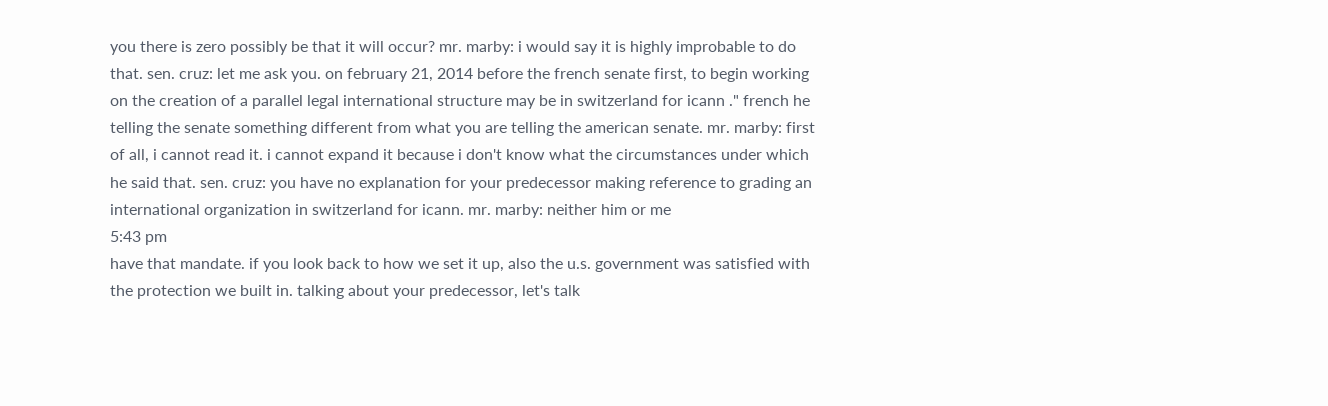you there is zero possibly be that it will occur? mr. marby: i would say it is highly improbable to do that. sen. cruz: let me ask you. on february 21, 2014 before the french senate first, to begin working on the creation of a parallel legal international structure may be in switzerland for icann ." french he telling the senate something different from what you are telling the american senate. mr. marby: first of all, i cannot read it. i cannot expand it because i don't know what the circumstances under which he said that. sen. cruz: you have no explanation for your predecessor making reference to grading an international organization in switzerland for icann. mr. marby: neither him or me
5:43 pm
have that mandate. if you look back to how we set it up, also the u.s. government was satisfied with the protection we built in. talking about your predecessor, let's talk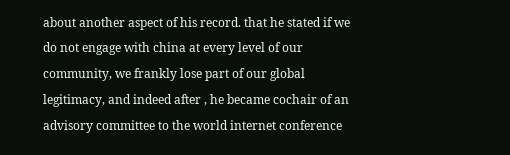about another aspect of his record. that he stated if we do not engage with china at every level of our community, we frankly lose part of our global legitimacy, and indeed after , he became cochair of an advisory committee to the world internet conference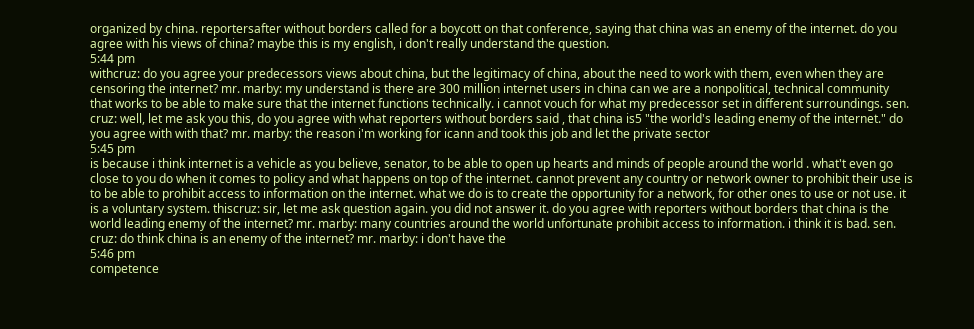organized by china. reportersafter without borders called for a boycott on that conference, saying that china was an enemy of the internet. do you agree with his views of china? maybe this is my english, i don't really understand the question.
5:44 pm
withcruz: do you agree your predecessors views about china, but the legitimacy of china, about the need to work with them, even when they are censoring the internet? mr. marby: my understand is there are 300 million internet users in china can we are a nonpolitical, technical community that works to be able to make sure that the internet functions technically. i cannot vouch for what my predecessor set in different surroundings. sen. cruz: well, let me ask you this, do you agree with what reporters without borders said , that china is5 "the world's leading enemy of the internet." do you agree with with that? mr. marby: the reason i'm working for icann and took this job and let the private sector
5:45 pm
is because i think internet is a vehicle as you believe, senator, to be able to open up hearts and minds of people around the world . what't even go close to you do when it comes to policy and what happens on top of the internet. cannot prevent any country or network owner to prohibit their use is to be able to prohibit access to information on the internet. what we do is to create the opportunity for a network, for other ones to use or not use. it is a voluntary system. thiscruz: sir, let me ask question again. you did not answer it. do you agree with reporters without borders that china is the world leading enemy of the internet? mr. marby: many countries around the world unfortunate prohibit access to information. i think it is bad. sen. cruz: do think china is an enemy of the internet? mr. marby: i don't have the
5:46 pm
competence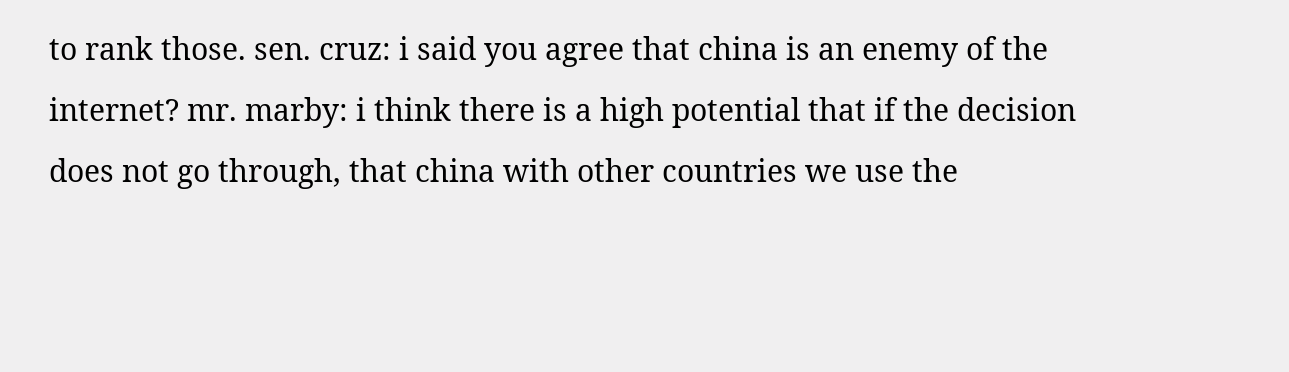to rank those. sen. cruz: i said you agree that china is an enemy of the internet? mr. marby: i think there is a high potential that if the decision does not go through, that china with other countries we use the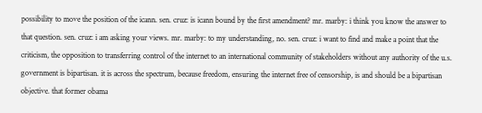possibility to move the position of the icann. sen. cruz: is icann bound by the first amendment? mr. marby: i think you know the answer to that question. sen. cruz: i am asking your views. mr. marby: to my understanding, no. sen. cruz: i want to find and make a point that the criticism, the opposition to transferring control of the internet to an international community of stakeholders without any authority of the u.s. government is bipartisan. it is across the spectrum, because freedom, ensuring the internet free of censorship, is and should be a bipartisan objective. that former obama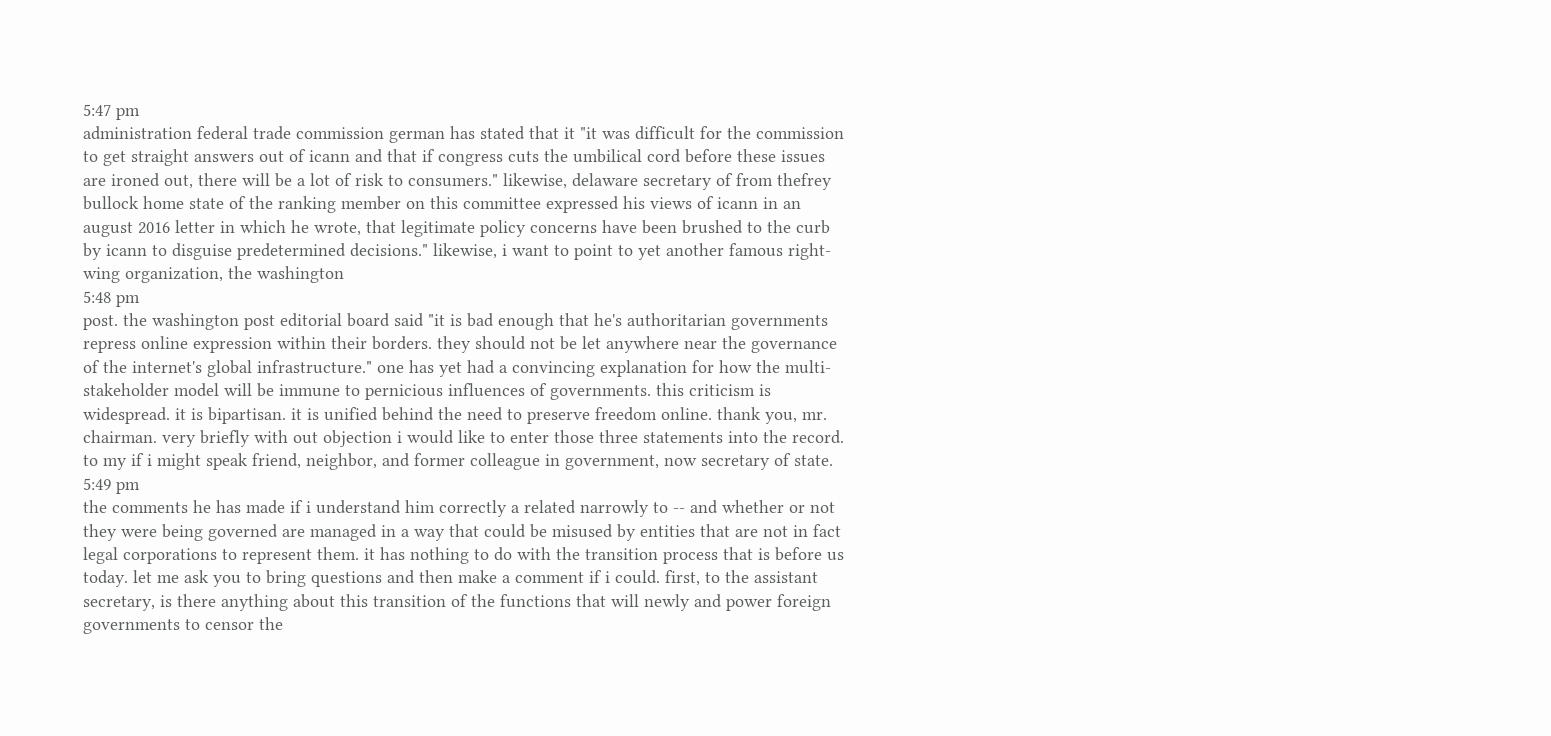5:47 pm
administration federal trade commission german has stated that it "it was difficult for the commission to get straight answers out of icann and that if congress cuts the umbilical cord before these issues are ironed out, there will be a lot of risk to consumers." likewise, delaware secretary of from thefrey bullock home state of the ranking member on this committee expressed his views of icann in an august 2016 letter in which he wrote, that legitimate policy concerns have been brushed to the curb by icann to disguise predetermined decisions." likewise, i want to point to yet another famous right-wing organization, the washington
5:48 pm
post. the washington post editorial board said "it is bad enough that he's authoritarian governments repress online expression within their borders. they should not be let anywhere near the governance of the internet's global infrastructure." one has yet had a convincing explanation for how the multi-stakeholder model will be immune to pernicious influences of governments. this criticism is widespread. it is bipartisan. it is unified behind the need to preserve freedom online. thank you, mr. chairman. very briefly with out objection i would like to enter those three statements into the record. to my if i might speak friend, neighbor, and former colleague in government, now secretary of state.
5:49 pm
the comments he has made if i understand him correctly a related narrowly to -- and whether or not they were being governed are managed in a way that could be misused by entities that are not in fact legal corporations to represent them. it has nothing to do with the transition process that is before us today. let me ask you to bring questions and then make a comment if i could. first, to the assistant secretary, is there anything about this transition of the functions that will newly and power foreign governments to censor the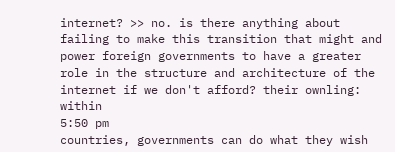internet? >> no. is there anything about failing to make this transition that might and power foreign governments to have a greater role in the structure and architecture of the internet if we don't afford? their ownling: within
5:50 pm
countries, governments can do what they wish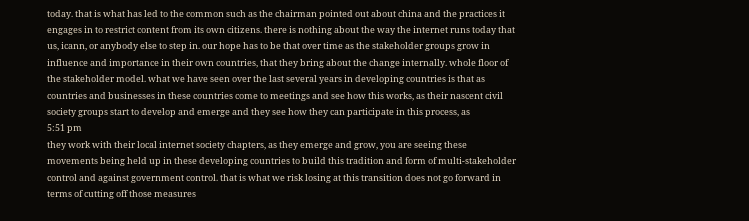today. that is what has led to the common such as the chairman pointed out about china and the practices it engages in to restrict content from its own citizens. there is nothing about the way the internet runs today that us, icann, or anybody else to step in. our hope has to be that over time as the stakeholder groups grow in influence and importance in their own countries, that they bring about the change internally. whole floor of the stakeholder model. what we have seen over the last several years in developing countries is that as countries and businesses in these countries come to meetings and see how this works, as their nascent civil society groups start to develop and emerge and they see how they can participate in this process, as
5:51 pm
they work with their local internet society chapters, as they emerge and grow, you are seeing these movements being held up in these developing countries to build this tradition and form of multi-stakeholder control and against government control. that is what we risk losing at this transition does not go forward in terms of cutting off those measures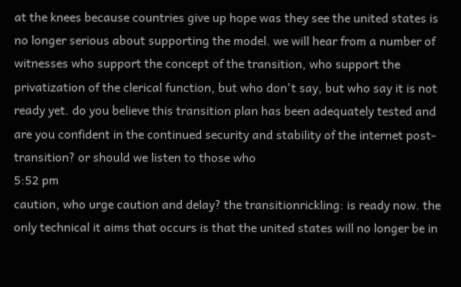at the knees because countries give up hope was they see the united states is no longer serious about supporting the model. we will hear from a number of witnesses who support the concept of the transition, who support the privatization of the clerical function, but who don't say, but who say it is not ready yet. do you believe this transition plan has been adequately tested and are you confident in the continued security and stability of the internet post-transition? or should we listen to those who
5:52 pm
caution, who urge caution and delay? the transitionrickling: is ready now. the only technical it aims that occurs is that the united states will no longer be in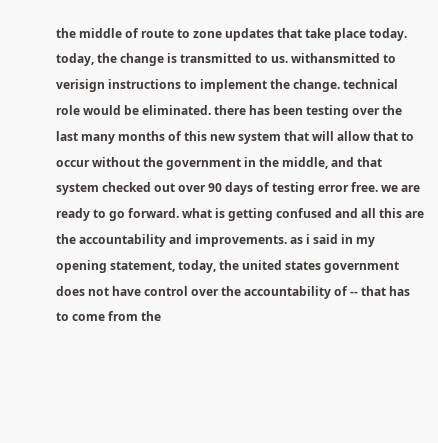the middle of route to zone updates that take place today. today, the change is transmitted to us. withansmitted to verisign instructions to implement the change. technical role would be eliminated. there has been testing over the last many months of this new system that will allow that to occur without the government in the middle, and that system checked out over 90 days of testing error free. we are ready to go forward. what is getting confused and all this are the accountability and improvements. as i said in my opening statement, today, the united states government does not have control over the accountability of -- that has to come from the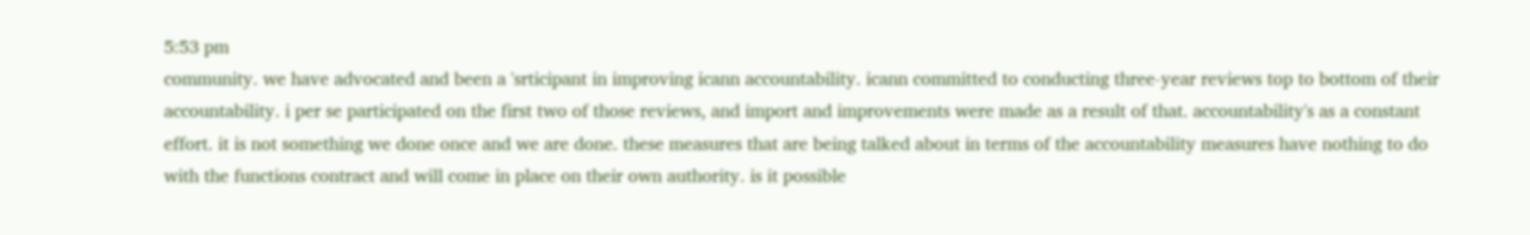5:53 pm
community. we have advocated and been a 'srticipant in improving icann accountability. icann committed to conducting three-year reviews top to bottom of their accountability. i per se participated on the first two of those reviews, and import and improvements were made as a result of that. accountability's as a constant effort. it is not something we done once and we are done. these measures that are being talked about in terms of the accountability measures have nothing to do with the functions contract and will come in place on their own authority. is it possible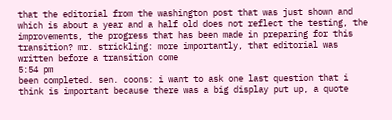that the editorial from the washington post that was just shown and which is about a year and a half old does not reflect the testing, the improvements, the progress that has been made in preparing for this transition? mr. strickling: more importantly, that editorial was written before a transition come
5:54 pm
been completed. sen. coons: i want to ask one last question that i think is important because there was a big display put up, a quote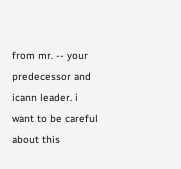from mr. -- your predecessor and icann leader. i want to be careful about this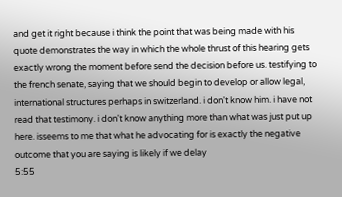and get it right because i think the point that was being made with his quote demonstrates the way in which the whole thrust of this hearing gets exactly wrong the moment before send the decision before us. testifying to the french senate, saying that we should begin to develop or allow legal, international structures perhaps in switzerland. i don't know him. i have not read that testimony. i don't know anything more than what was just put up here. isseems to me that what he advocating for is exactly the negative outcome that you are saying is likely if we delay
5:55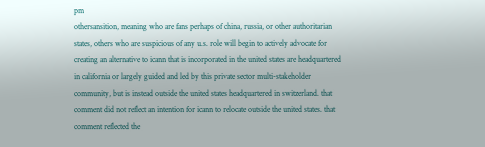pm
othersansition, meaning who are fans perhaps of china, russia, or other authoritarian states, others who are suspicious of any u.s. role will begin to actively advocate for creating an alternative to icann that is incorporated in the united states are headquartered in california or largely guided and led by this private sector multi-stakeholder community, but is instead outside the united states headquartered in switzerland. that comment did not reflect an intention for icann to relocate outside the united states. that comment reflected the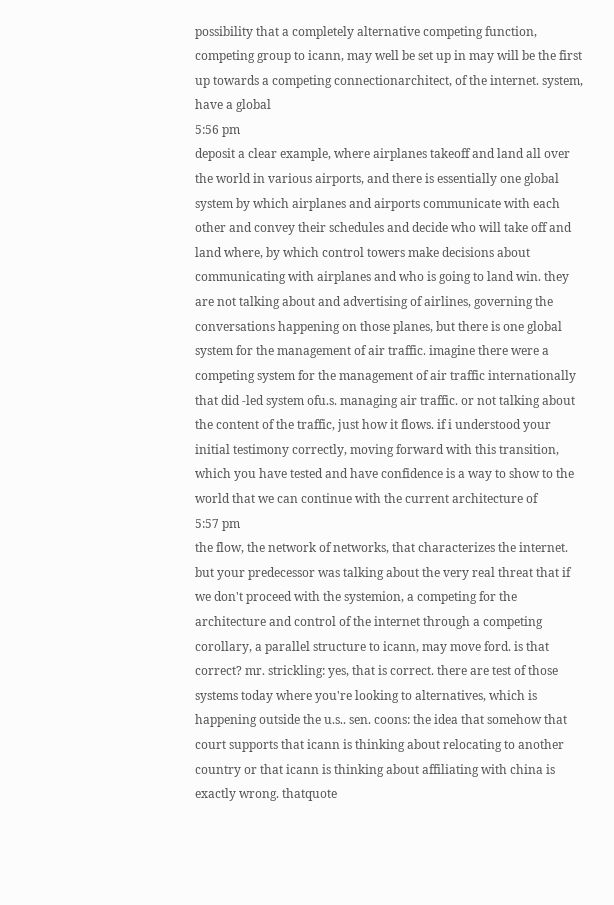possibility that a completely alternative competing function, competing group to icann, may well be set up in may will be the first up towards a competing connectionarchitect, of the internet. system, have a global
5:56 pm
deposit a clear example, where airplanes takeoff and land all over the world in various airports, and there is essentially one global system by which airplanes and airports communicate with each other and convey their schedules and decide who will take off and land where, by which control towers make decisions about communicating with airplanes and who is going to land win. they are not talking about and advertising of airlines, governing the conversations happening on those planes, but there is one global system for the management of air traffic. imagine there were a competing system for the management of air traffic internationally that did -led system ofu.s. managing air traffic. or not talking about the content of the traffic, just how it flows. if i understood your initial testimony correctly, moving forward with this transition, which you have tested and have confidence is a way to show to the world that we can continue with the current architecture of
5:57 pm
the flow, the network of networks, that characterizes the internet. but your predecessor was talking about the very real threat that if we don't proceed with the systemion, a competing for the architecture and control of the internet through a competing corollary, a parallel structure to icann, may move ford. is that correct? mr. strickling: yes, that is correct. there are test of those systems today where you're looking to alternatives, which is happening outside the u.s.. sen. coons: the idea that somehow that court supports that icann is thinking about relocating to another country or that icann is thinking about affiliating with china is exactly wrong. thatquote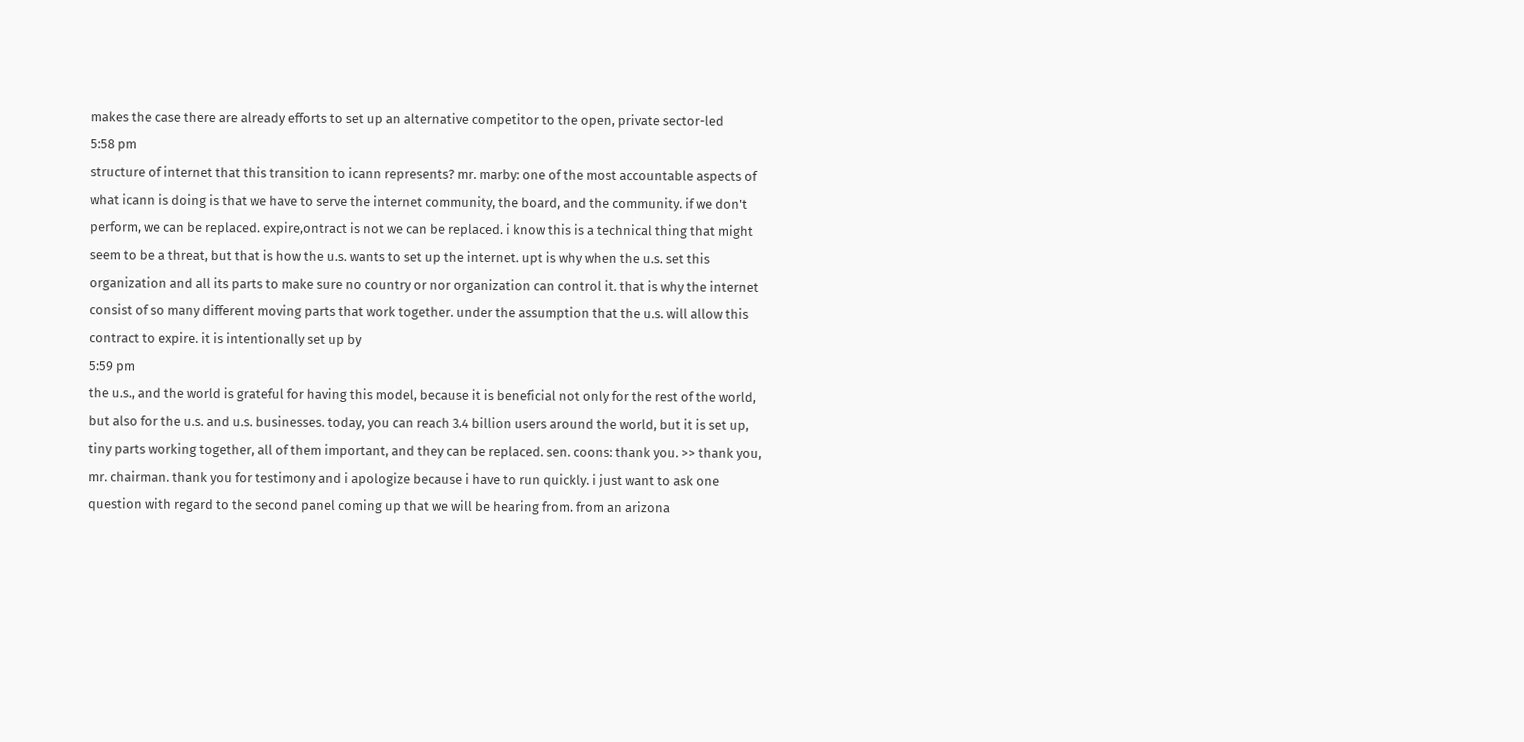makes the case there are already efforts to set up an alternative competitor to the open, private sector-led
5:58 pm
structure of internet that this transition to icann represents? mr. marby: one of the most accountable aspects of what icann is doing is that we have to serve the internet community, the board, and the community. if we don't perform, we can be replaced. expire,ontract is not we can be replaced. i know this is a technical thing that might seem to be a threat, but that is how the u.s. wants to set up the internet. upt is why when the u.s. set this organization and all its parts to make sure no country or nor organization can control it. that is why the internet consist of so many different moving parts that work together. under the assumption that the u.s. will allow this contract to expire. it is intentionally set up by
5:59 pm
the u.s., and the world is grateful for having this model, because it is beneficial not only for the rest of the world, but also for the u.s. and u.s. businesses. today, you can reach 3.4 billion users around the world, but it is set up, tiny parts working together, all of them important, and they can be replaced. sen. coons: thank you. >> thank you, mr. chairman. thank you for testimony and i apologize because i have to run quickly. i just want to ask one question with regard to the second panel coming up that we will be hearing from. from an arizona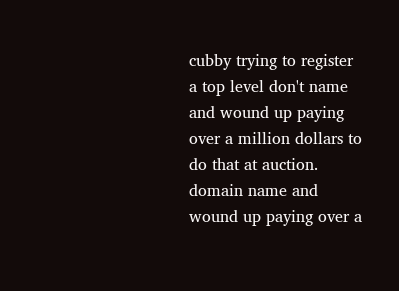cubby trying to register a top level don't name and wound up paying over a million dollars to do that at auction. domain name and wound up paying over a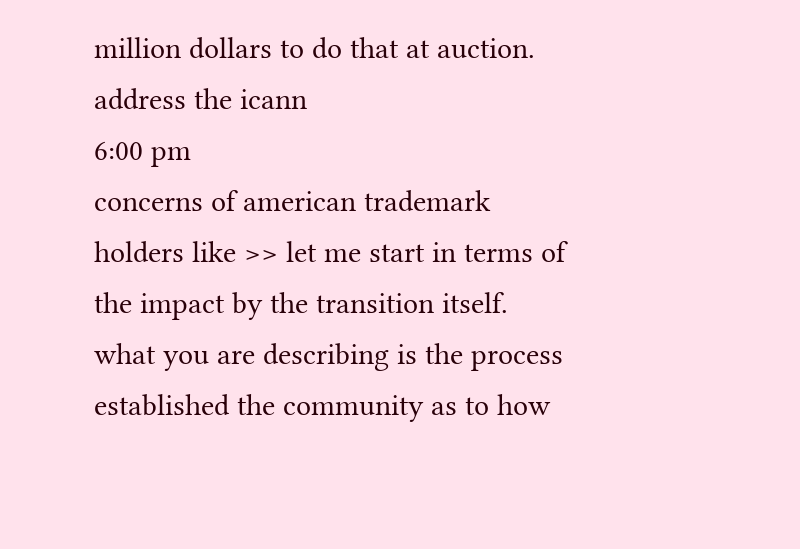million dollars to do that at auction. address the icann
6:00 pm
concerns of american trademark holders like >> let me start in terms of the impact by the transition itself. what you are describing is the process established the community as to how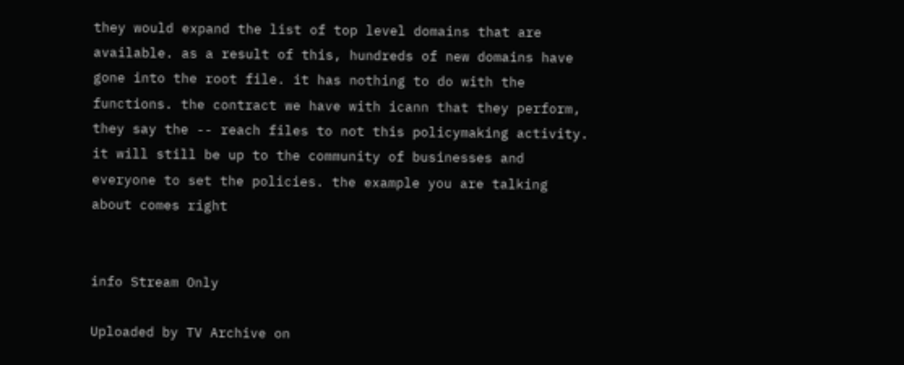they would expand the list of top level domains that are available. as a result of this, hundreds of new domains have gone into the root file. it has nothing to do with the functions. the contract we have with icann that they perform, they say the -- reach files to not this policymaking activity. it will still be up to the community of businesses and everyone to set the policies. the example you are talking about comes right


info Stream Only

Uploaded by TV Archive on